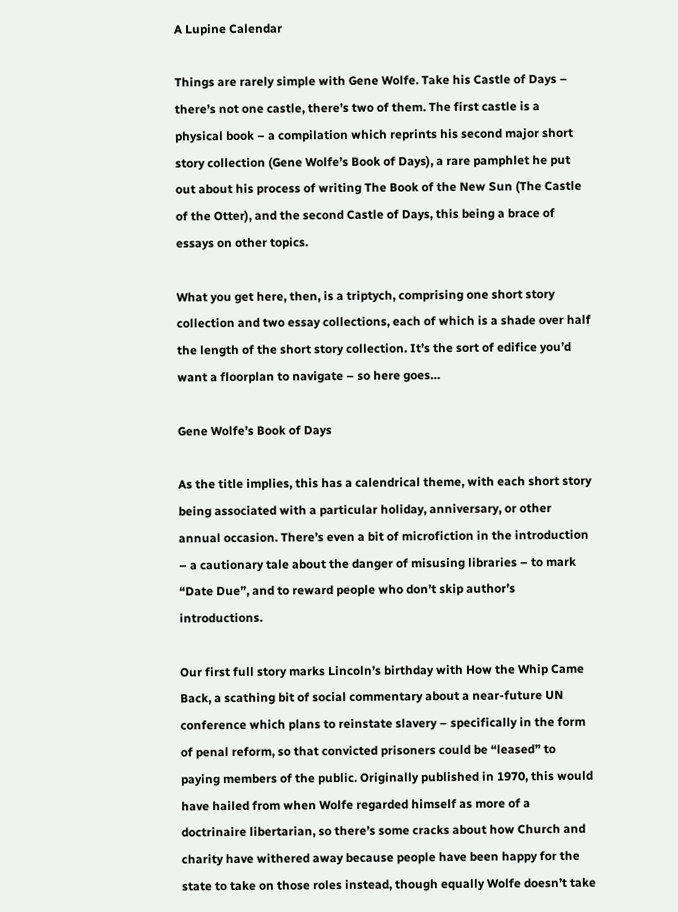A Lupine Calendar

Things are rarely simple with Gene Wolfe. Take his Castle of Days – there’s not one castle, there’s two of them. The first castle is a physical book – a compilation which reprints his second major short story collection (Gene Wolfe’s Book of Days), a rare pamphlet he put out about his process of writing The Book of the New Sun (The Castle of the Otter), and the second Castle of Days, this being a brace of essays on other topics.

What you get here, then, is a triptych, comprising one short story collection and two essay collections, each of which is a shade over half the length of the short story collection. It’s the sort of edifice you’d want a floorplan to navigate – so here goes…

Gene Wolfe’s Book of Days

As the title implies, this has a calendrical theme, with each short story being associated with a particular holiday, anniversary, or other annual occasion. There’s even a bit of microfiction in the introduction – a cautionary tale about the danger of misusing libraries – to mark “Date Due”, and to reward people who don’t skip author’s introductions.

Our first full story marks Lincoln’s birthday with How the Whip Came Back, a scathing bit of social commentary about a near-future UN conference which plans to reinstate slavery – specifically in the form of penal reform, so that convicted prisoners could be “leased” to paying members of the public. Originally published in 1970, this would have hailed from when Wolfe regarded himself as more of a doctrinaire libertarian, so there’s some cracks about how Church and charity have withered away because people have been happy for the state to take on those roles instead, though equally Wolfe doesn’t take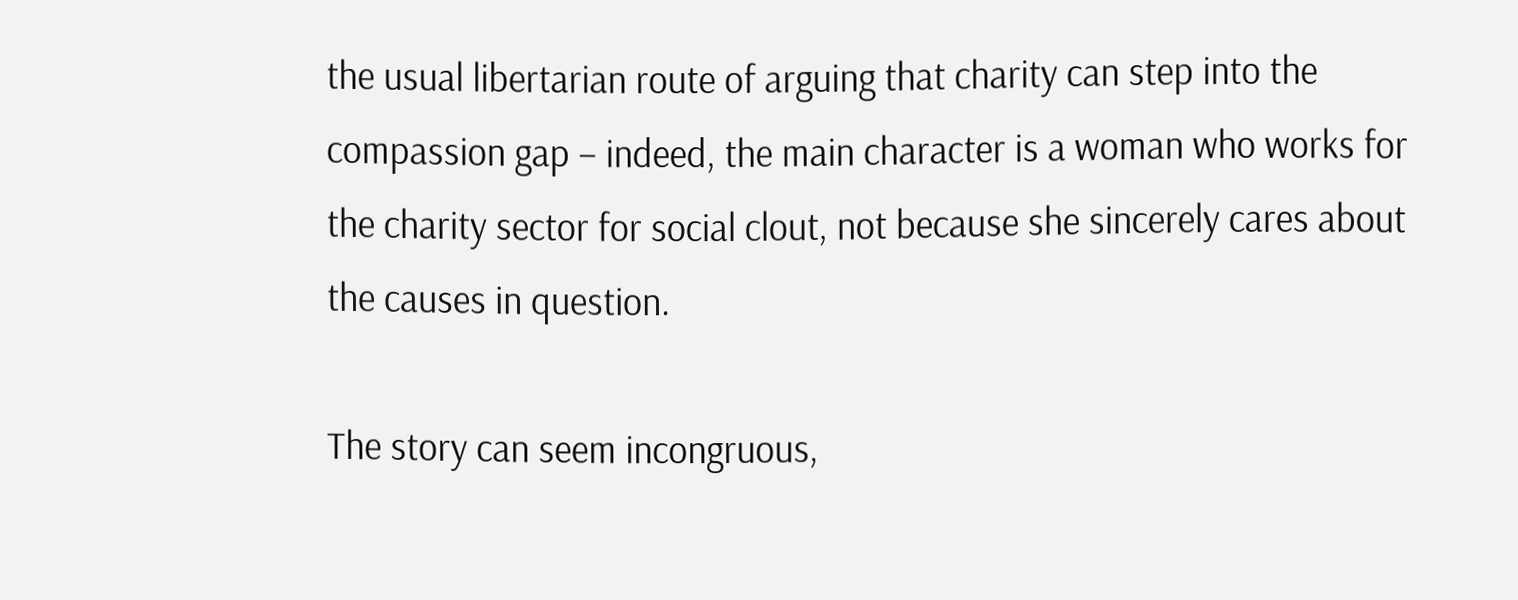the usual libertarian route of arguing that charity can step into the compassion gap – indeed, the main character is a woman who works for the charity sector for social clout, not because she sincerely cares about the causes in question.

The story can seem incongruous,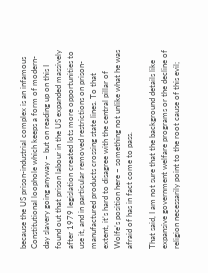because the US prison-industrial complex is an infamous Constitutional loophole which keeps a form of modern-day slavery going anyway – but on reading up on this I found out that prison labour in the US expanded massively after 1979 legislation created lots more opportunities to use it, and in particular removed restrictions on prison-manufactured products crossing state lines. To that extent, it’s hard to disagree with the central pillar of Wolfe’s position here – something not unlike what he was afraid of has in fact come to pass.

That said, I am not sure that the background details like expansive government welfare programs or the decline of religion necessarily point to the root cause of this evil;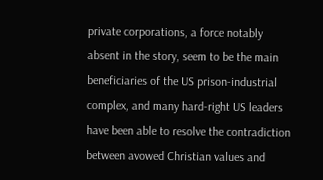private corporations, a force notably absent in the story, seem to be the main beneficiaries of the US prison-industrial complex, and many hard-right US leaders have been able to resolve the contradiction between avowed Christian values and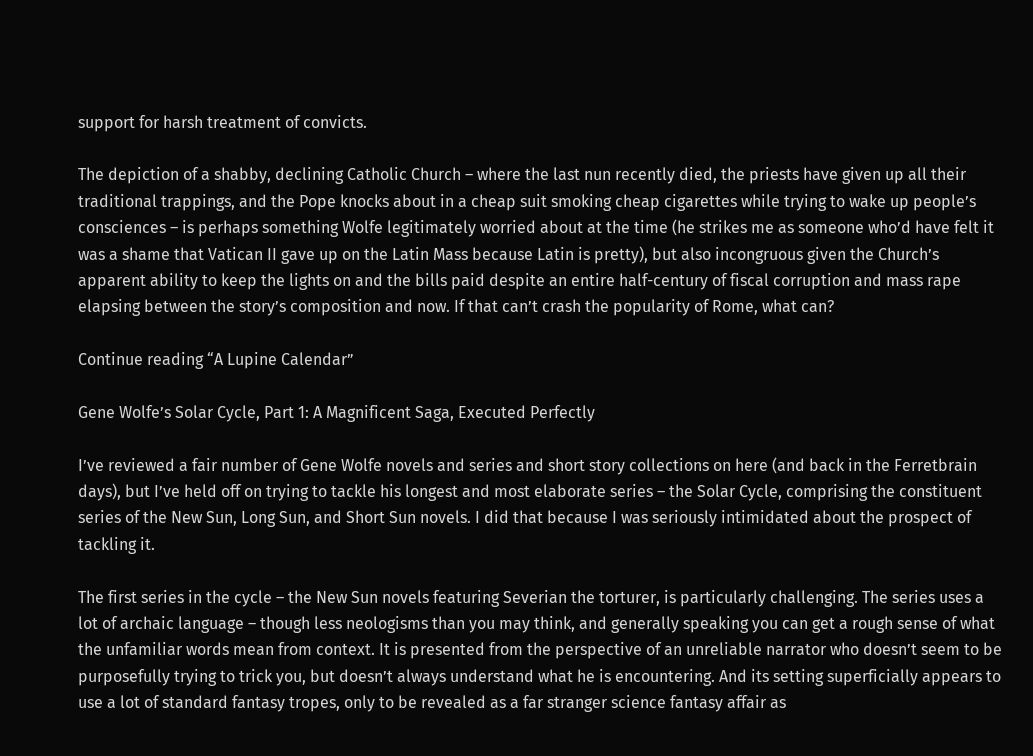support for harsh treatment of convicts.

The depiction of a shabby, declining Catholic Church – where the last nun recently died, the priests have given up all their traditional trappings, and the Pope knocks about in a cheap suit smoking cheap cigarettes while trying to wake up people’s consciences – is perhaps something Wolfe legitimately worried about at the time (he strikes me as someone who’d have felt it was a shame that Vatican II gave up on the Latin Mass because Latin is pretty), but also incongruous given the Church’s apparent ability to keep the lights on and the bills paid despite an entire half-century of fiscal corruption and mass rape elapsing between the story’s composition and now. If that can’t crash the popularity of Rome, what can?

Continue reading “A Lupine Calendar”

Gene Wolfe’s Solar Cycle, Part 1: A Magnificent Saga, Executed Perfectly

I’ve reviewed a fair number of Gene Wolfe novels and series and short story collections on here (and back in the Ferretbrain days), but I’ve held off on trying to tackle his longest and most elaborate series – the Solar Cycle, comprising the constituent series of the New Sun, Long Sun, and Short Sun novels. I did that because I was seriously intimidated about the prospect of tackling it.

The first series in the cycle – the New Sun novels featuring Severian the torturer, is particularly challenging. The series uses a lot of archaic language – though less neologisms than you may think, and generally speaking you can get a rough sense of what the unfamiliar words mean from context. It is presented from the perspective of an unreliable narrator who doesn’t seem to be purposefully trying to trick you, but doesn’t always understand what he is encountering. And its setting superficially appears to use a lot of standard fantasy tropes, only to be revealed as a far stranger science fantasy affair as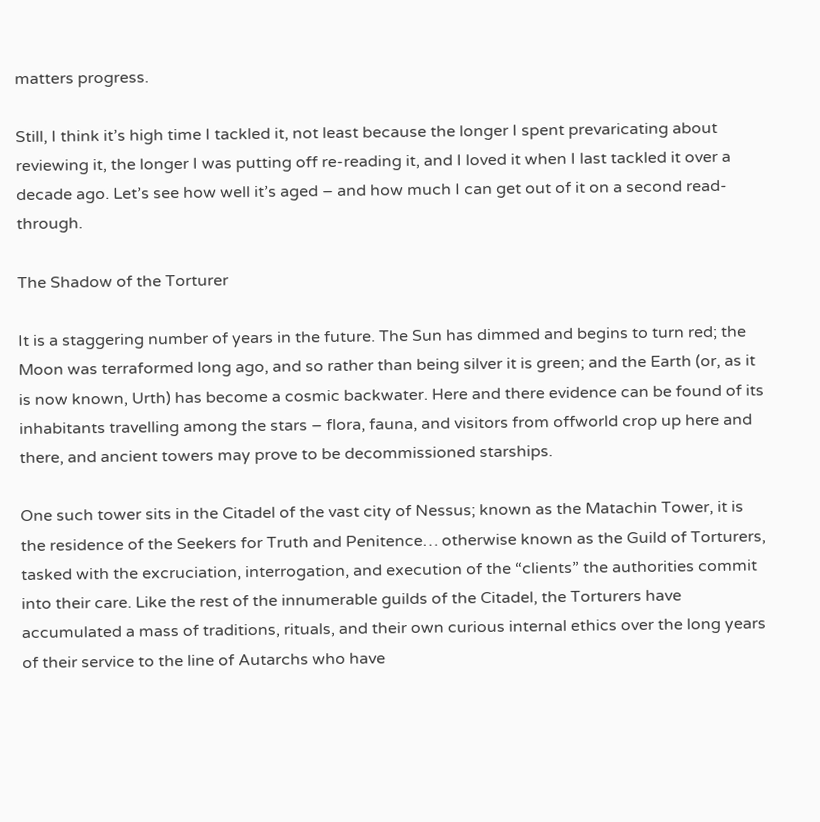matters progress.

Still, I think it’s high time I tackled it, not least because the longer I spent prevaricating about reviewing it, the longer I was putting off re-reading it, and I loved it when I last tackled it over a decade ago. Let’s see how well it’s aged – and how much I can get out of it on a second read-through.

The Shadow of the Torturer

It is a staggering number of years in the future. The Sun has dimmed and begins to turn red; the Moon was terraformed long ago, and so rather than being silver it is green; and the Earth (or, as it is now known, Urth) has become a cosmic backwater. Here and there evidence can be found of its inhabitants travelling among the stars – flora, fauna, and visitors from offworld crop up here and there, and ancient towers may prove to be decommissioned starships.

One such tower sits in the Citadel of the vast city of Nessus; known as the Matachin Tower, it is the residence of the Seekers for Truth and Penitence… otherwise known as the Guild of Torturers, tasked with the excruciation, interrogation, and execution of the “clients” the authorities commit into their care. Like the rest of the innumerable guilds of the Citadel, the Torturers have accumulated a mass of traditions, rituals, and their own curious internal ethics over the long years of their service to the line of Autarchs who have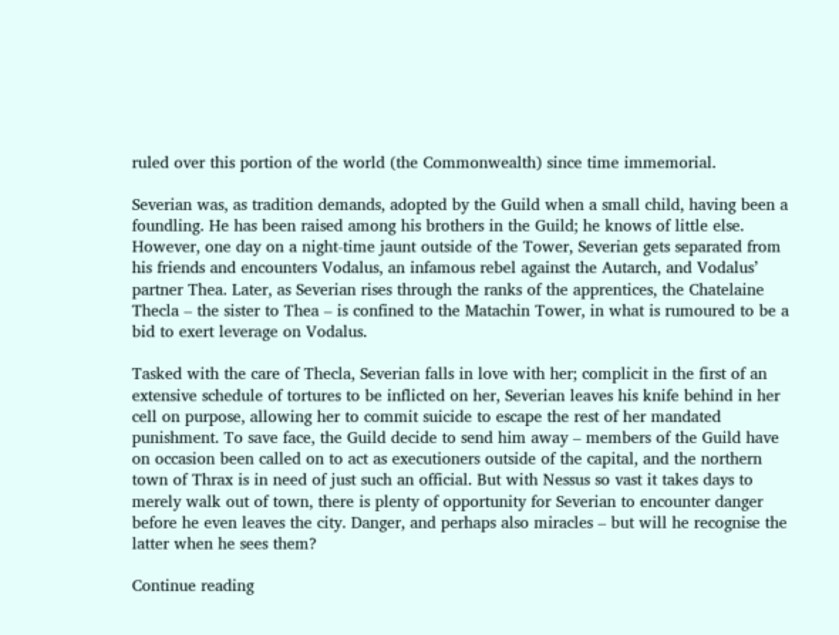ruled over this portion of the world (the Commonwealth) since time immemorial.

Severian was, as tradition demands, adopted by the Guild when a small child, having been a foundling. He has been raised among his brothers in the Guild; he knows of little else. However, one day on a night-time jaunt outside of the Tower, Severian gets separated from his friends and encounters Vodalus, an infamous rebel against the Autarch, and Vodalus’ partner Thea. Later, as Severian rises through the ranks of the apprentices, the Chatelaine Thecla – the sister to Thea – is confined to the Matachin Tower, in what is rumoured to be a bid to exert leverage on Vodalus.

Tasked with the care of Thecla, Severian falls in love with her; complicit in the first of an extensive schedule of tortures to be inflicted on her, Severian leaves his knife behind in her cell on purpose, allowing her to commit suicide to escape the rest of her mandated punishment. To save face, the Guild decide to send him away – members of the Guild have on occasion been called on to act as executioners outside of the capital, and the northern town of Thrax is in need of just such an official. But with Nessus so vast it takes days to merely walk out of town, there is plenty of opportunity for Severian to encounter danger before he even leaves the city. Danger, and perhaps also miracles – but will he recognise the latter when he sees them?

Continue reading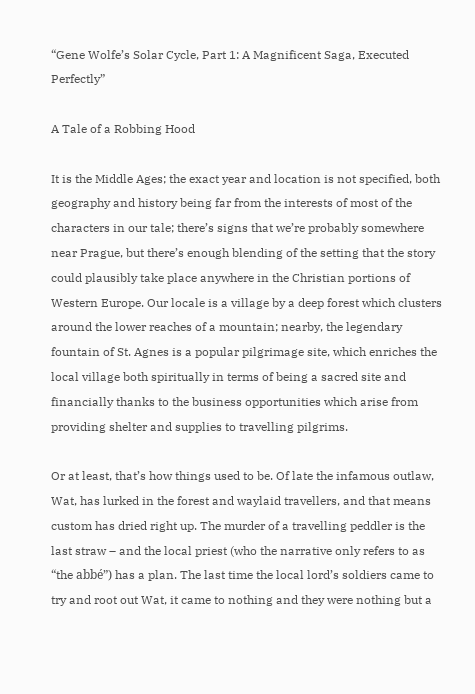“Gene Wolfe’s Solar Cycle, Part 1: A Magnificent Saga, Executed Perfectly”

A Tale of a Robbing Hood

It is the Middle Ages; the exact year and location is not specified, both geography and history being far from the interests of most of the characters in our tale; there’s signs that we’re probably somewhere near Prague, but there’s enough blending of the setting that the story could plausibly take place anywhere in the Christian portions of Western Europe. Our locale is a village by a deep forest which clusters around the lower reaches of a mountain; nearby, the legendary fountain of St. Agnes is a popular pilgrimage site, which enriches the local village both spiritually in terms of being a sacred site and financially thanks to the business opportunities which arise from providing shelter and supplies to travelling pilgrims.

Or at least, that’s how things used to be. Of late the infamous outlaw, Wat, has lurked in the forest and waylaid travellers, and that means custom has dried right up. The murder of a travelling peddler is the last straw – and the local priest (who the narrative only refers to as “the abbé”) has a plan. The last time the local lord’s soldiers came to try and root out Wat, it came to nothing and they were nothing but a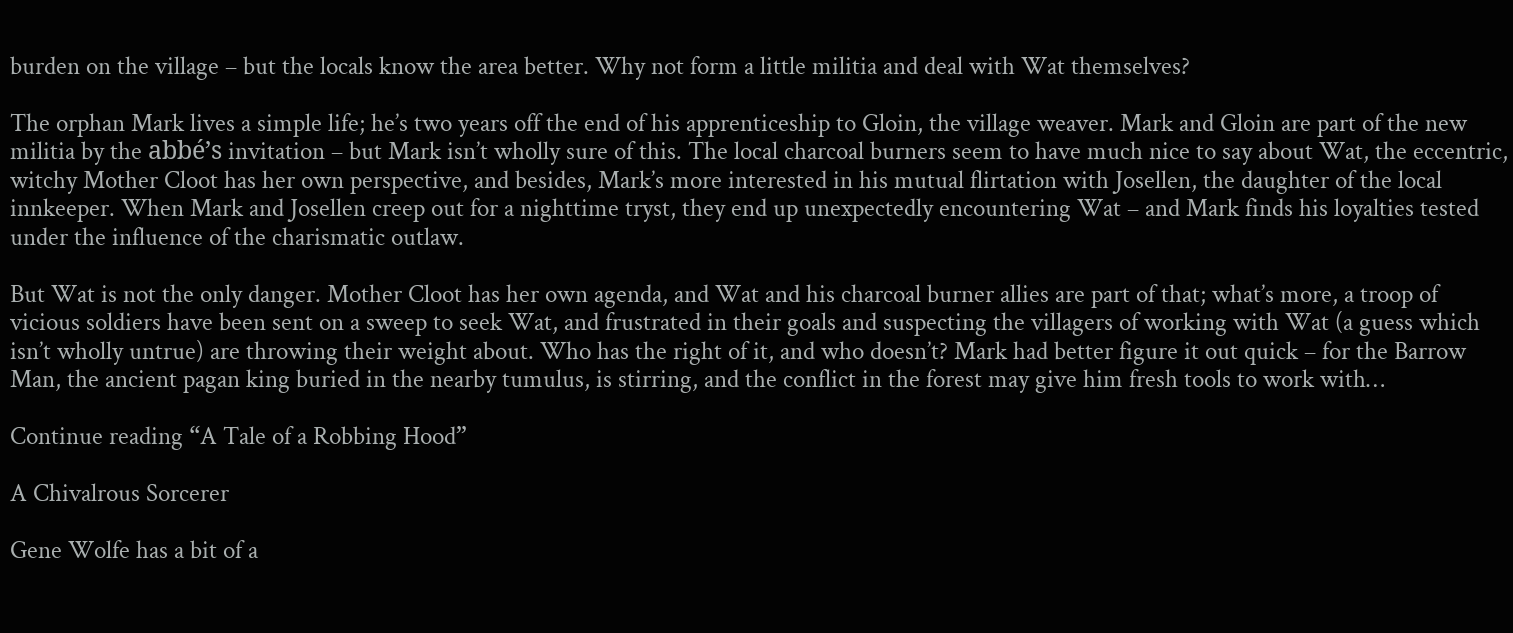burden on the village – but the locals know the area better. Why not form a little militia and deal with Wat themselves?

The orphan Mark lives a simple life; he’s two years off the end of his apprenticeship to Gloin, the village weaver. Mark and Gloin are part of the new militia by the abbé’s invitation – but Mark isn’t wholly sure of this. The local charcoal burners seem to have much nice to say about Wat, the eccentric, witchy Mother Cloot has her own perspective, and besides, Mark’s more interested in his mutual flirtation with Josellen, the daughter of the local innkeeper. When Mark and Josellen creep out for a nighttime tryst, they end up unexpectedly encountering Wat – and Mark finds his loyalties tested under the influence of the charismatic outlaw.

But Wat is not the only danger. Mother Cloot has her own agenda, and Wat and his charcoal burner allies are part of that; what’s more, a troop of vicious soldiers have been sent on a sweep to seek Wat, and frustrated in their goals and suspecting the villagers of working with Wat (a guess which isn’t wholly untrue) are throwing their weight about. Who has the right of it, and who doesn’t? Mark had better figure it out quick – for the Barrow Man, the ancient pagan king buried in the nearby tumulus, is stirring, and the conflict in the forest may give him fresh tools to work with…

Continue reading “A Tale of a Robbing Hood”

A Chivalrous Sorcerer

Gene Wolfe has a bit of a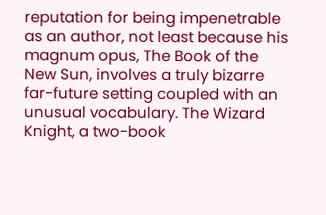reputation for being impenetrable as an author, not least because his magnum opus, The Book of the New Sun, involves a truly bizarre far-future setting coupled with an unusual vocabulary. The Wizard Knight, a two-book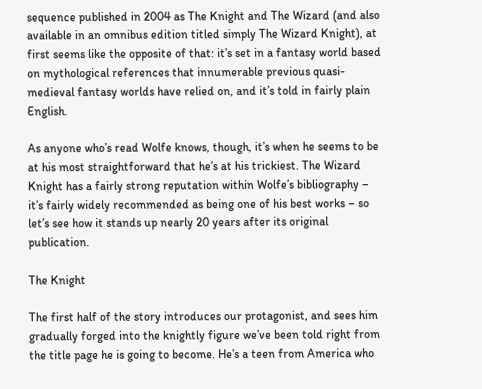sequence published in 2004 as The Knight and The Wizard (and also available in an omnibus edition titled simply The Wizard Knight), at first seems like the opposite of that: it’s set in a fantasy world based on mythological references that innumerable previous quasi-medieval fantasy worlds have relied on, and it’s told in fairly plain English.

As anyone who’s read Wolfe knows, though, it’s when he seems to be at his most straightforward that he’s at his trickiest. The Wizard Knight has a fairly strong reputation within Wolfe’s bibliography – it’s fairly widely recommended as being one of his best works – so let’s see how it stands up nearly 20 years after its original publication.

The Knight

The first half of the story introduces our protagonist, and sees him gradually forged into the knightly figure we’ve been told right from the title page he is going to become. He’s a teen from America who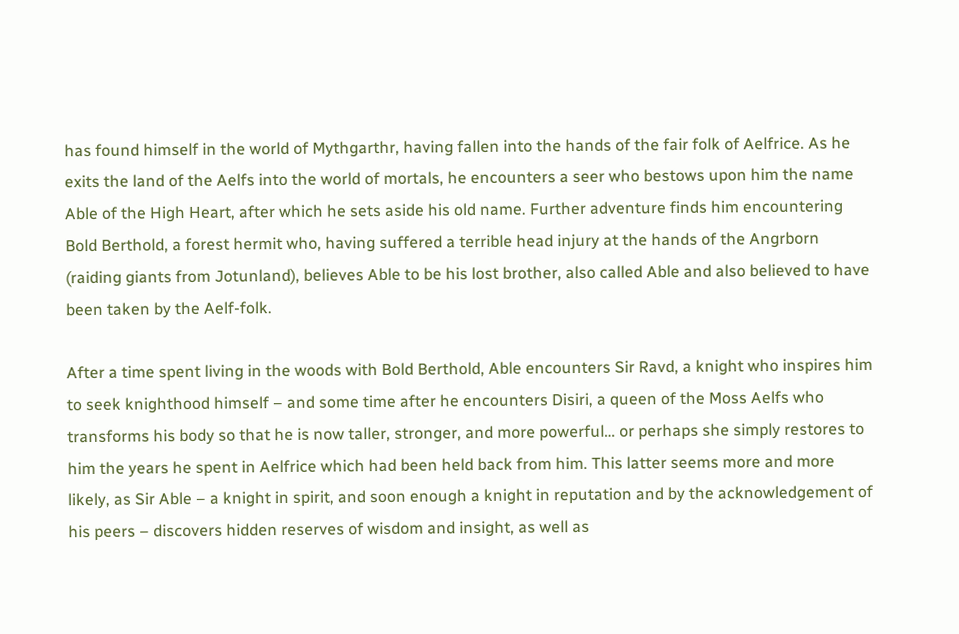has found himself in the world of Mythgarthr, having fallen into the hands of the fair folk of Aelfrice. As he exits the land of the Aelfs into the world of mortals, he encounters a seer who bestows upon him the name Able of the High Heart, after which he sets aside his old name. Further adventure finds him encountering Bold Berthold, a forest hermit who, having suffered a terrible head injury at the hands of the Angrborn (raiding giants from Jotunland), believes Able to be his lost brother, also called Able and also believed to have been taken by the Aelf-folk.

After a time spent living in the woods with Bold Berthold, Able encounters Sir Ravd, a knight who inspires him to seek knighthood himself – and some time after he encounters Disiri, a queen of the Moss Aelfs who transforms his body so that he is now taller, stronger, and more powerful… or perhaps she simply restores to him the years he spent in Aelfrice which had been held back from him. This latter seems more and more likely, as Sir Able – a knight in spirit, and soon enough a knight in reputation and by the acknowledgement of his peers – discovers hidden reserves of wisdom and insight, as well as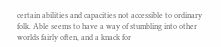certain abilities and capacities not accessible to ordinary folk. Able seems to have a way of stumbling into other worlds fairly often, and a knack for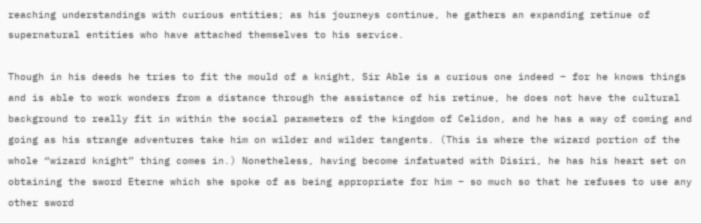reaching understandings with curious entities; as his journeys continue, he gathers an expanding retinue of supernatural entities who have attached themselves to his service.

Though in his deeds he tries to fit the mould of a knight, Sir Able is a curious one indeed – for he knows things and is able to work wonders from a distance through the assistance of his retinue, he does not have the cultural background to really fit in within the social parameters of the kingdom of Celidon, and he has a way of coming and going as his strange adventures take him on wilder and wilder tangents. (This is where the wizard portion of the whole “wizard knight” thing comes in.) Nonetheless, having become infatuated with Disiri, he has his heart set on obtaining the sword Eterne which she spoke of as being appropriate for him – so much so that he refuses to use any other sword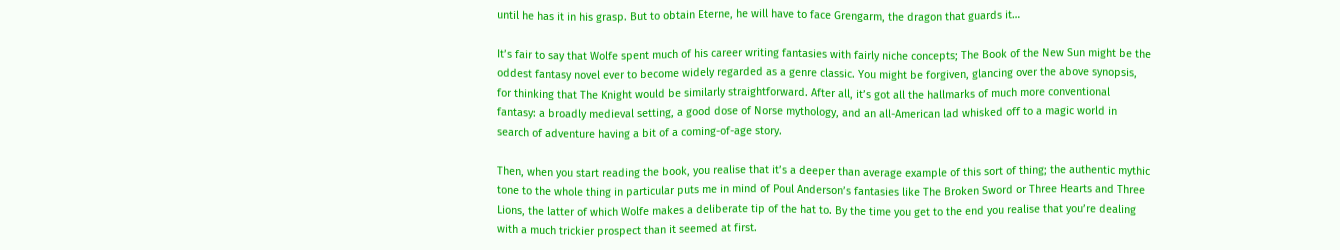until he has it in his grasp. But to obtain Eterne, he will have to face Grengarm, the dragon that guards it…

It’s fair to say that Wolfe spent much of his career writing fantasies with fairly niche concepts; The Book of the New Sun might be the oddest fantasy novel ever to become widely regarded as a genre classic. You might be forgiven, glancing over the above synopsis, for thinking that The Knight would be similarly straightforward. After all, it’s got all the hallmarks of much more conventional fantasy: a broadly medieval setting, a good dose of Norse mythology, and an all-American lad whisked off to a magic world in search of adventure having a bit of a coming-of-age story.

Then, when you start reading the book, you realise that it’s a deeper than average example of this sort of thing; the authentic mythic tone to the whole thing in particular puts me in mind of Poul Anderson’s fantasies like The Broken Sword or Three Hearts and Three Lions, the latter of which Wolfe makes a deliberate tip of the hat to. By the time you get to the end you realise that you’re dealing with a much trickier prospect than it seemed at first.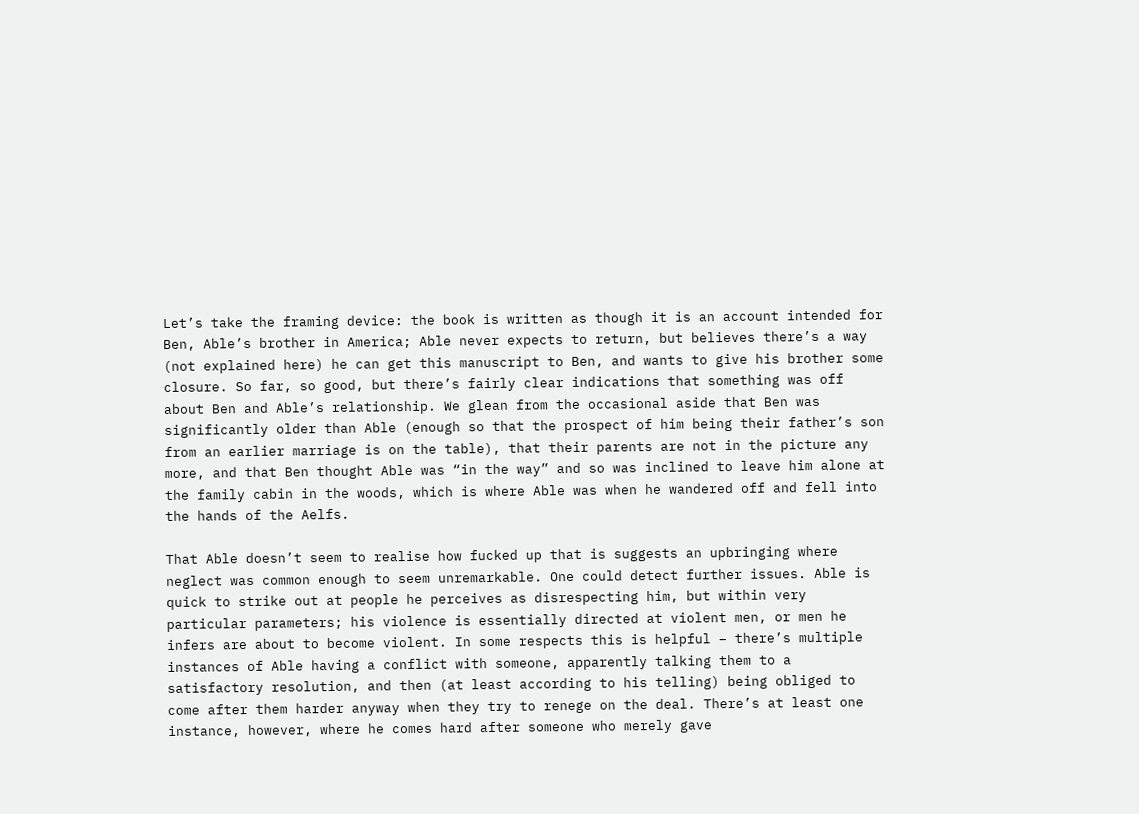Let’s take the framing device: the book is written as though it is an account intended for Ben, Able’s brother in America; Able never expects to return, but believes there’s a way (not explained here) he can get this manuscript to Ben, and wants to give his brother some closure. So far, so good, but there’s fairly clear indications that something was off about Ben and Able’s relationship. We glean from the occasional aside that Ben was significantly older than Able (enough so that the prospect of him being their father’s son from an earlier marriage is on the table), that their parents are not in the picture any more, and that Ben thought Able was “in the way” and so was inclined to leave him alone at the family cabin in the woods, which is where Able was when he wandered off and fell into the hands of the Aelfs.

That Able doesn’t seem to realise how fucked up that is suggests an upbringing where neglect was common enough to seem unremarkable. One could detect further issues. Able is quick to strike out at people he perceives as disrespecting him, but within very particular parameters; his violence is essentially directed at violent men, or men he infers are about to become violent. In some respects this is helpful – there’s multiple instances of Able having a conflict with someone, apparently talking them to a satisfactory resolution, and then (at least according to his telling) being obliged to come after them harder anyway when they try to renege on the deal. There’s at least one instance, however, where he comes hard after someone who merely gave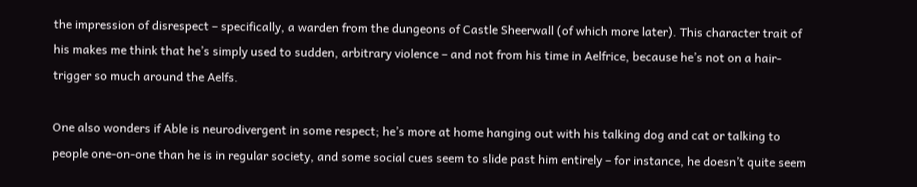the impression of disrespect – specifically, a warden from the dungeons of Castle Sheerwall (of which more later). This character trait of his makes me think that he’s simply used to sudden, arbitrary violence – and not from his time in Aelfrice, because he’s not on a hair-trigger so much around the Aelfs.

One also wonders if Able is neurodivergent in some respect; he’s more at home hanging out with his talking dog and cat or talking to people one-on-one than he is in regular society, and some social cues seem to slide past him entirely – for instance, he doesn’t quite seem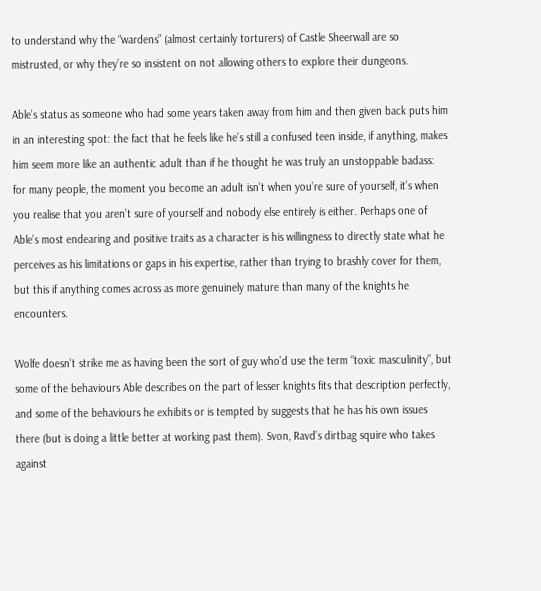to understand why the “wardens” (almost certainly torturers) of Castle Sheerwall are so mistrusted, or why they’re so insistent on not allowing others to explore their dungeons.

Able’s status as someone who had some years taken away from him and then given back puts him in an interesting spot: the fact that he feels like he’s still a confused teen inside, if anything, makes him seem more like an authentic adult than if he thought he was truly an unstoppable badass: for many people, the moment you become an adult isn’t when you’re sure of yourself, it’s when you realise that you aren’t sure of yourself and nobody else entirely is either. Perhaps one of Able’s most endearing and positive traits as a character is his willingness to directly state what he perceives as his limitations or gaps in his expertise, rather than trying to brashly cover for them, but this if anything comes across as more genuinely mature than many of the knights he encounters.

Wolfe doesn’t strike me as having been the sort of guy who’d use the term “toxic masculinity”, but some of the behaviours Able describes on the part of lesser knights fits that description perfectly, and some of the behaviours he exhibits or is tempted by suggests that he has his own issues there (but is doing a little better at working past them). Svon, Ravd’s dirtbag squire who takes against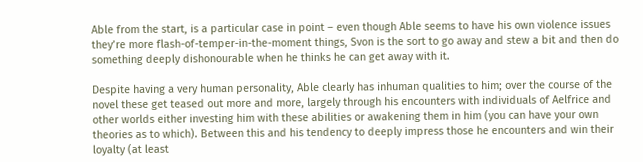Able from the start, is a particular case in point – even though Able seems to have his own violence issues they’re more flash-of-temper-in-the-moment things, Svon is the sort to go away and stew a bit and then do something deeply dishonourable when he thinks he can get away with it.

Despite having a very human personality, Able clearly has inhuman qualities to him; over the course of the novel these get teased out more and more, largely through his encounters with individuals of Aelfrice and other worlds either investing him with these abilities or awakening them in him (you can have your own theories as to which). Between this and his tendency to deeply impress those he encounters and win their loyalty (at least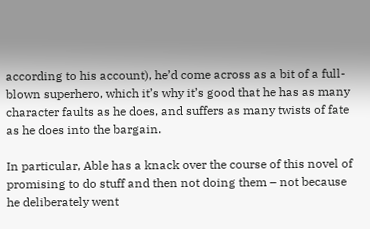according to his account), he’d come across as a bit of a full-blown superhero, which it’s why it’s good that he has as many character faults as he does, and suffers as many twists of fate as he does into the bargain.

In particular, Able has a knack over the course of this novel of promising to do stuff and then not doing them – not because he deliberately went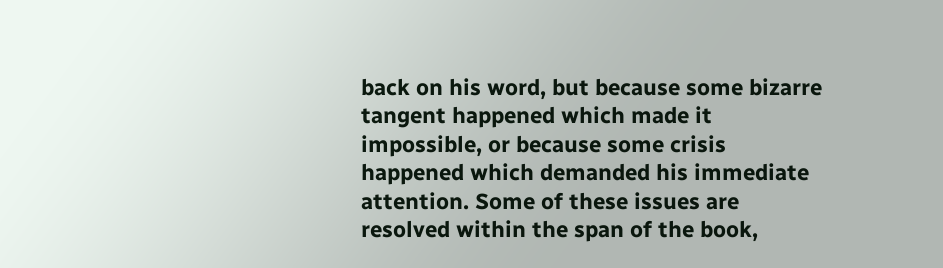back on his word, but because some bizarre tangent happened which made it impossible, or because some crisis happened which demanded his immediate attention. Some of these issues are resolved within the span of the book,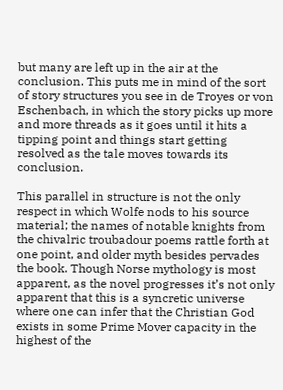but many are left up in the air at the conclusion. This puts me in mind of the sort of story structures you see in de Troyes or von Eschenbach, in which the story picks up more and more threads as it goes until it hits a tipping point and things start getting resolved as the tale moves towards its conclusion.

This parallel in structure is not the only respect in which Wolfe nods to his source material; the names of notable knights from the chivalric troubadour poems rattle forth at one point, and older myth besides pervades the book. Though Norse mythology is most apparent, as the novel progresses it’s not only apparent that this is a syncretic universe where one can infer that the Christian God exists in some Prime Mover capacity in the highest of the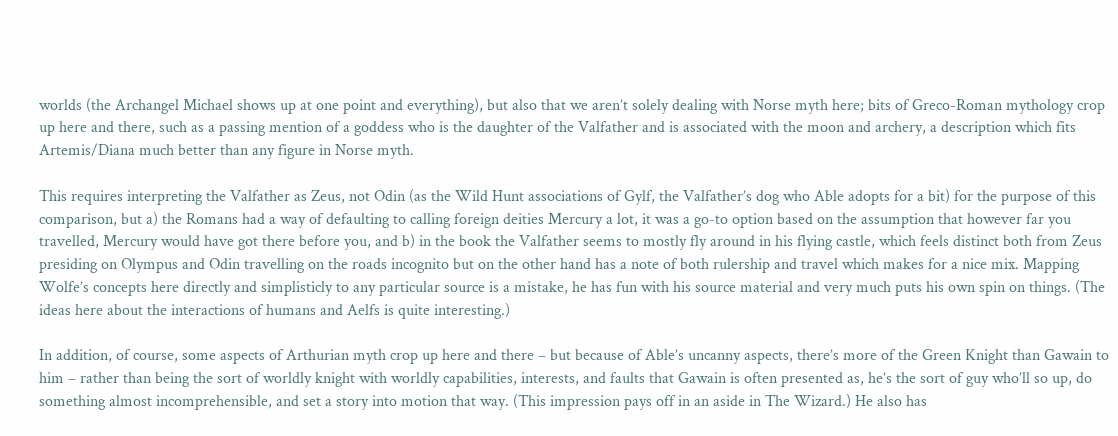worlds (the Archangel Michael shows up at one point and everything), but also that we aren’t solely dealing with Norse myth here; bits of Greco-Roman mythology crop up here and there, such as a passing mention of a goddess who is the daughter of the Valfather and is associated with the moon and archery, a description which fits Artemis/Diana much better than any figure in Norse myth.

This requires interpreting the Valfather as Zeus, not Odin (as the Wild Hunt associations of Gylf, the Valfather’s dog who Able adopts for a bit) for the purpose of this comparison, but a) the Romans had a way of defaulting to calling foreign deities Mercury a lot, it was a go-to option based on the assumption that however far you travelled, Mercury would have got there before you, and b) in the book the Valfather seems to mostly fly around in his flying castle, which feels distinct both from Zeus presiding on Olympus and Odin travelling on the roads incognito but on the other hand has a note of both rulership and travel which makes for a nice mix. Mapping Wolfe’s concepts here directly and simplisticly to any particular source is a mistake, he has fun with his source material and very much puts his own spin on things. (The ideas here about the interactions of humans and Aelfs is quite interesting.)

In addition, of course, some aspects of Arthurian myth crop up here and there – but because of Able’s uncanny aspects, there’s more of the Green Knight than Gawain to him – rather than being the sort of worldly knight with worldly capabilities, interests, and faults that Gawain is often presented as, he’s the sort of guy who’ll so up, do something almost incomprehensible, and set a story into motion that way. (This impression pays off in an aside in The Wizard.) He also has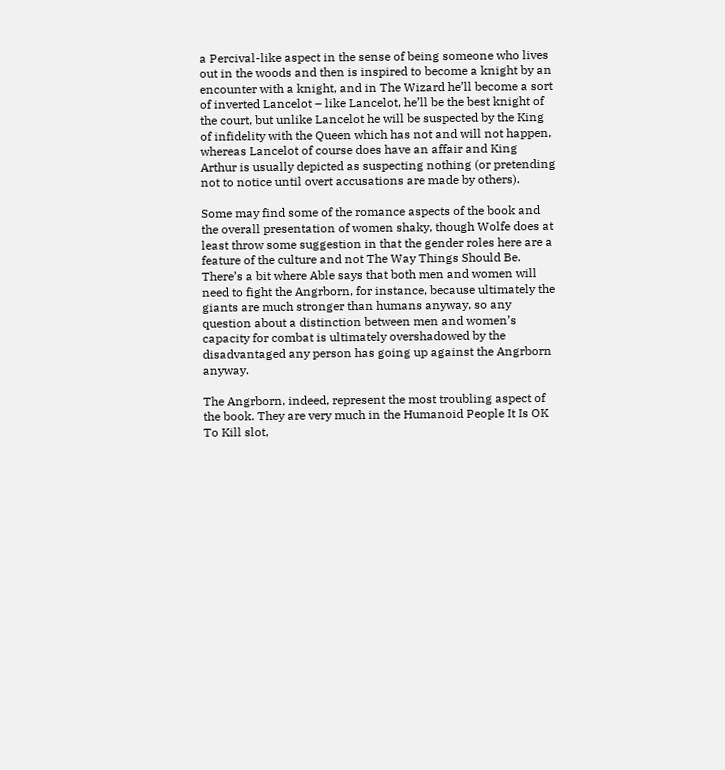a Percival-like aspect in the sense of being someone who lives out in the woods and then is inspired to become a knight by an encounter with a knight, and in The Wizard he’ll become a sort of inverted Lancelot – like Lancelot, he’ll be the best knight of the court, but unlike Lancelot he will be suspected by the King of infidelity with the Queen which has not and will not happen, whereas Lancelot of course does have an affair and King Arthur is usually depicted as suspecting nothing (or pretending not to notice until overt accusations are made by others).

Some may find some of the romance aspects of the book and the overall presentation of women shaky, though Wolfe does at least throw some suggestion in that the gender roles here are a feature of the culture and not The Way Things Should Be. There’s a bit where Able says that both men and women will need to fight the Angrborn, for instance, because ultimately the giants are much stronger than humans anyway, so any question about a distinction between men and women’s capacity for combat is ultimately overshadowed by the disadvantaged any person has going up against the Angrborn anyway.

The Angrborn, indeed, represent the most troubling aspect of the book. They are very much in the Humanoid People It Is OK To Kill slot,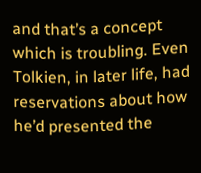and that’s a concept which is troubling. Even Tolkien, in later life, had reservations about how he’d presented the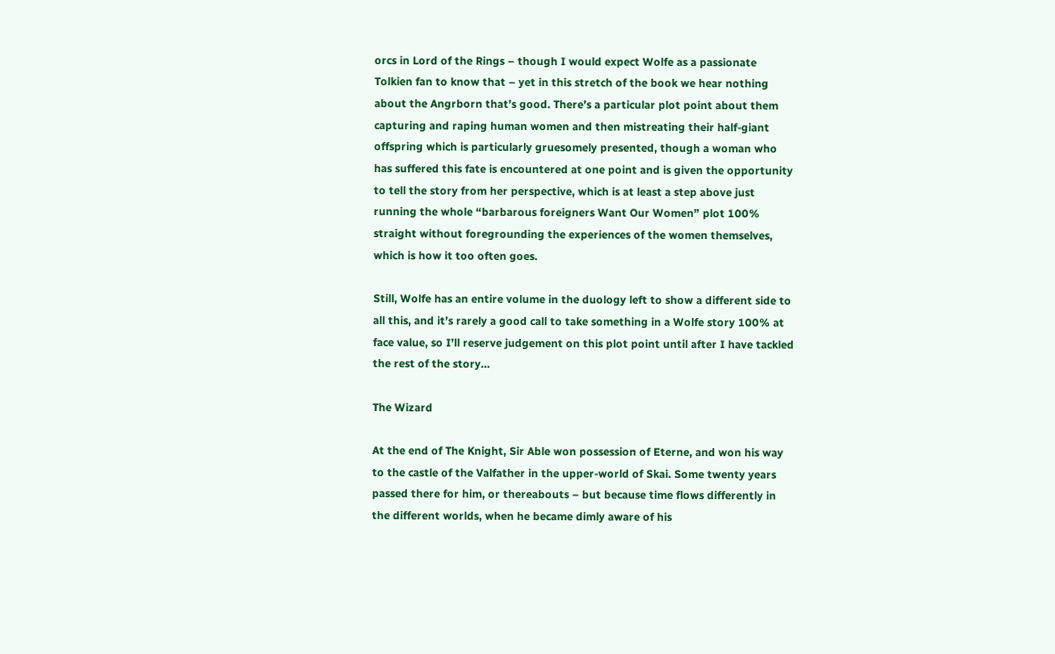orcs in Lord of the Rings – though I would expect Wolfe as a passionate Tolkien fan to know that – yet in this stretch of the book we hear nothing about the Angrborn that’s good. There’s a particular plot point about them capturing and raping human women and then mistreating their half-giant offspring which is particularly gruesomely presented, though a woman who has suffered this fate is encountered at one point and is given the opportunity to tell the story from her perspective, which is at least a step above just running the whole “barbarous foreigners Want Our Women” plot 100% straight without foregrounding the experiences of the women themselves, which is how it too often goes.

Still, Wolfe has an entire volume in the duology left to show a different side to all this, and it’s rarely a good call to take something in a Wolfe story 100% at face value, so I’ll reserve judgement on this plot point until after I have tackled the rest of the story…

The Wizard

At the end of The Knight, Sir Able won possession of Eterne, and won his way to the castle of the Valfather in the upper-world of Skai. Some twenty years passed there for him, or thereabouts – but because time flows differently in the different worlds, when he became dimly aware of his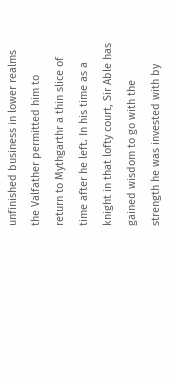unfinished business in lower realms the Valfather permitted him to return to Mythgarthr a thin slice of time after he left. In his time as a knight in that lofty court, Sir Able has gained wisdom to go with the strength he was invested with by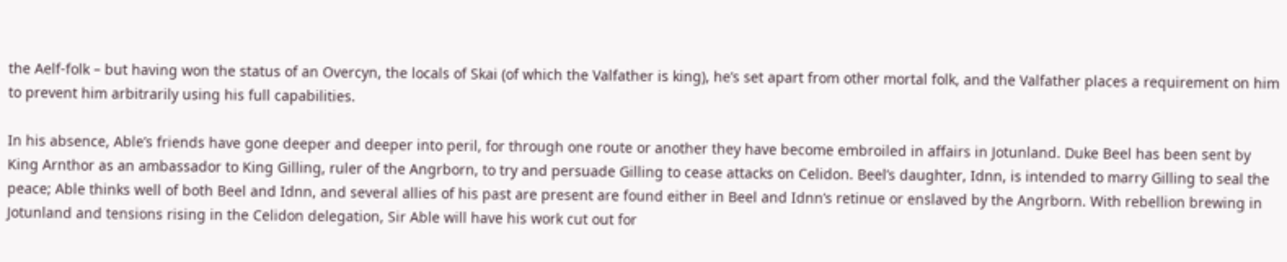the Aelf-folk – but having won the status of an Overcyn, the locals of Skai (of which the Valfather is king), he’s set apart from other mortal folk, and the Valfather places a requirement on him to prevent him arbitrarily using his full capabilities.

In his absence, Able’s friends have gone deeper and deeper into peril, for through one route or another they have become embroiled in affairs in Jotunland. Duke Beel has been sent by King Arnthor as an ambassador to King Gilling, ruler of the Angrborn, to try and persuade Gilling to cease attacks on Celidon. Beel’s daughter, Idnn, is intended to marry Gilling to seal the peace; Able thinks well of both Beel and Idnn, and several allies of his past are present are found either in Beel and Idnn’s retinue or enslaved by the Angrborn. With rebellion brewing in Jotunland and tensions rising in the Celidon delegation, Sir Able will have his work cut out for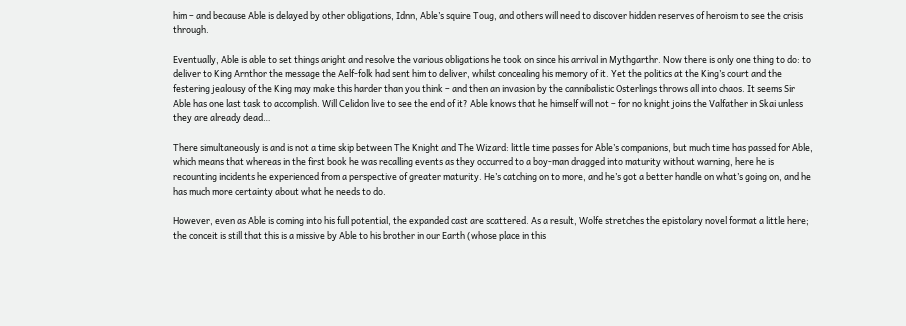him – and because Able is delayed by other obligations, Idnn, Able’s squire Toug, and others will need to discover hidden reserves of heroism to see the crisis through.

Eventually, Able is able to set things aright and resolve the various obligations he took on since his arrival in Mythgarthr. Now there is only one thing to do: to deliver to King Arnthor the message the Aelf-folk had sent him to deliver, whilst concealing his memory of it. Yet the politics at the King’s court and the festering jealousy of the King may make this harder than you think – and then an invasion by the cannibalistic Osterlings throws all into chaos. It seems Sir Able has one last task to accomplish. Will Celidon live to see the end of it? Able knows that he himself will not – for no knight joins the Valfather in Skai unless they are already dead…

There simultaneously is and is not a time skip between The Knight and The Wizard: little time passes for Able’s companions, but much time has passed for Able, which means that whereas in the first book he was recalling events as they occurred to a boy-man dragged into maturity without warning, here he is recounting incidents he experienced from a perspective of greater maturity. He’s catching on to more, and he’s got a better handle on what’s going on, and he has much more certainty about what he needs to do.

However, even as Able is coming into his full potential, the expanded cast are scattered. As a result, Wolfe stretches the epistolary novel format a little here; the conceit is still that this is a missive by Able to his brother in our Earth (whose place in this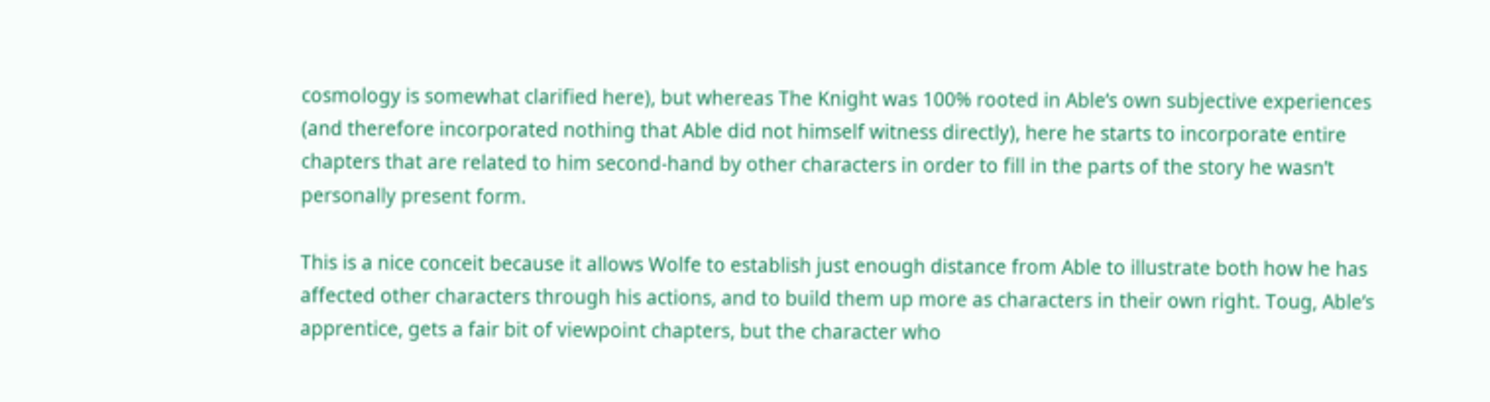cosmology is somewhat clarified here), but whereas The Knight was 100% rooted in Able’s own subjective experiences (and therefore incorporated nothing that Able did not himself witness directly), here he starts to incorporate entire chapters that are related to him second-hand by other characters in order to fill in the parts of the story he wasn’t personally present form.

This is a nice conceit because it allows Wolfe to establish just enough distance from Able to illustrate both how he has affected other characters through his actions, and to build them up more as characters in their own right. Toug, Able’s apprentice, gets a fair bit of viewpoint chapters, but the character who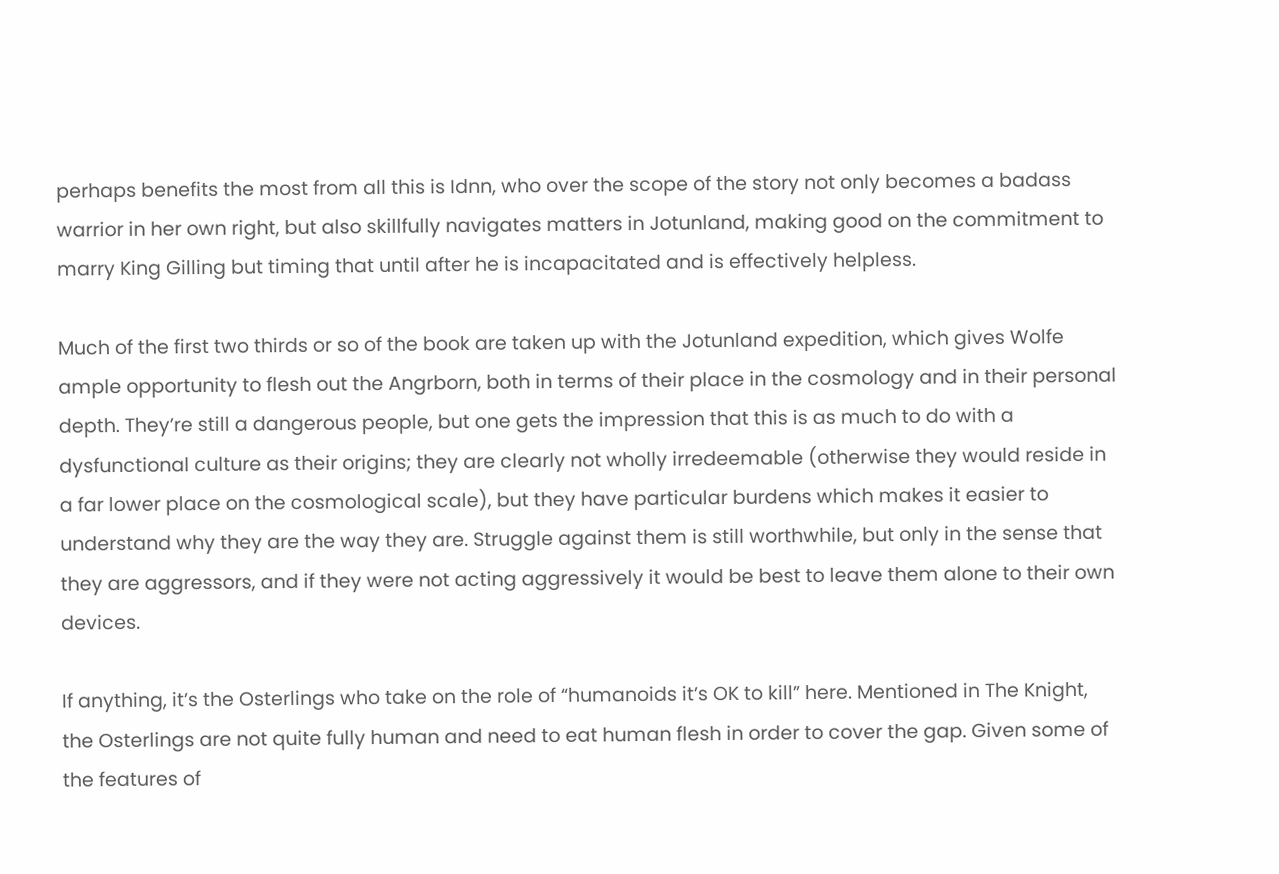perhaps benefits the most from all this is Idnn, who over the scope of the story not only becomes a badass warrior in her own right, but also skillfully navigates matters in Jotunland, making good on the commitment to marry King Gilling but timing that until after he is incapacitated and is effectively helpless.

Much of the first two thirds or so of the book are taken up with the Jotunland expedition, which gives Wolfe ample opportunity to flesh out the Angrborn, both in terms of their place in the cosmology and in their personal depth. They’re still a dangerous people, but one gets the impression that this is as much to do with a dysfunctional culture as their origins; they are clearly not wholly irredeemable (otherwise they would reside in a far lower place on the cosmological scale), but they have particular burdens which makes it easier to understand why they are the way they are. Struggle against them is still worthwhile, but only in the sense that they are aggressors, and if they were not acting aggressively it would be best to leave them alone to their own devices.

If anything, it’s the Osterlings who take on the role of “humanoids it’s OK to kill” here. Mentioned in The Knight, the Osterlings are not quite fully human and need to eat human flesh in order to cover the gap. Given some of the features of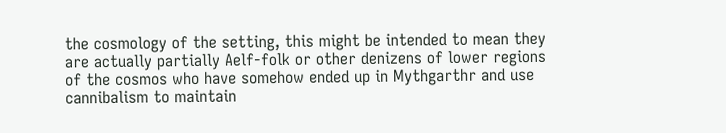the cosmology of the setting, this might be intended to mean they are actually partially Aelf-folk or other denizens of lower regions of the cosmos who have somehow ended up in Mythgarthr and use cannibalism to maintain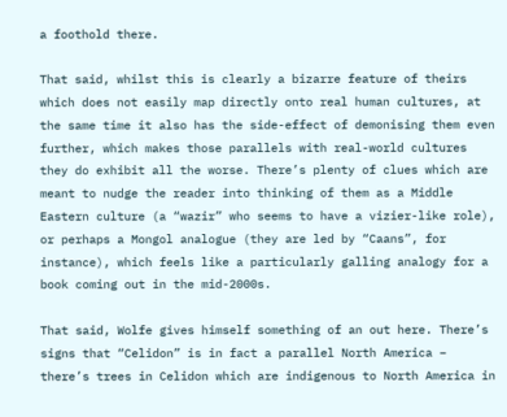a foothold there.

That said, whilst this is clearly a bizarre feature of theirs which does not easily map directly onto real human cultures, at the same time it also has the side-effect of demonising them even further, which makes those parallels with real-world cultures they do exhibit all the worse. There’s plenty of clues which are meant to nudge the reader into thinking of them as a Middle Eastern culture (a “wazir” who seems to have a vizier-like role), or perhaps a Mongol analogue (they are led by “Caans”, for instance), which feels like a particularly galling analogy for a book coming out in the mid-2000s.

That said, Wolfe gives himself something of an out here. There’s signs that “Celidon” is in fact a parallel North America – there’s trees in Celidon which are indigenous to North America in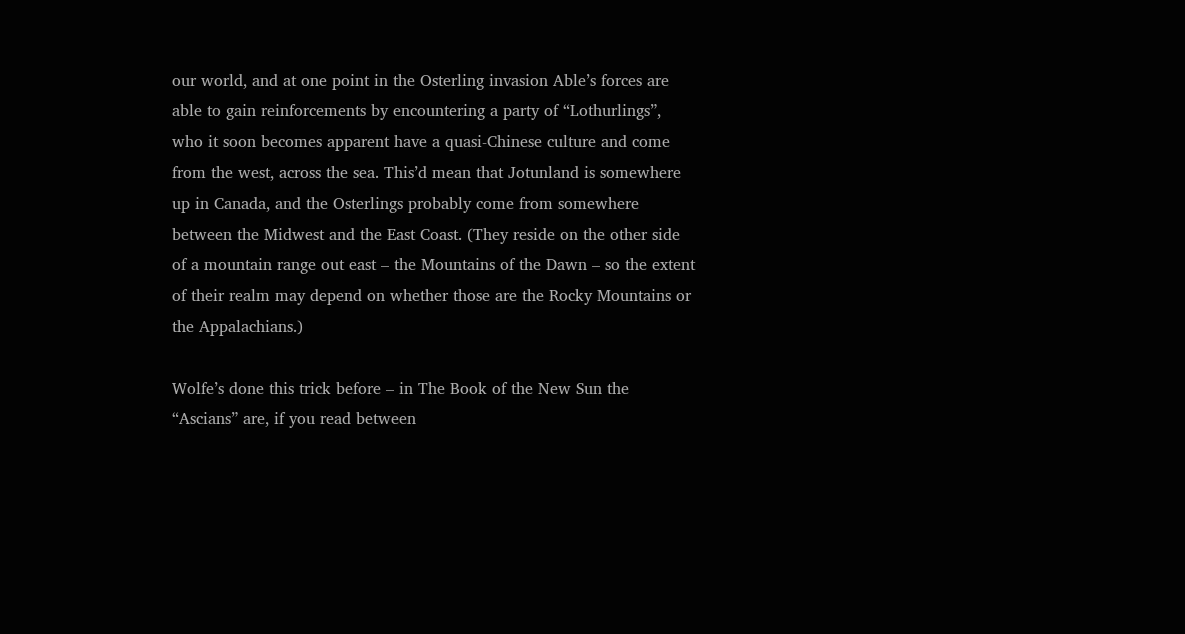our world, and at one point in the Osterling invasion Able’s forces are able to gain reinforcements by encountering a party of “Lothurlings”, who it soon becomes apparent have a quasi-Chinese culture and come from the west, across the sea. This’d mean that Jotunland is somewhere up in Canada, and the Osterlings probably come from somewhere between the Midwest and the East Coast. (They reside on the other side of a mountain range out east – the Mountains of the Dawn – so the extent of their realm may depend on whether those are the Rocky Mountains or the Appalachians.)

Wolfe’s done this trick before – in The Book of the New Sun the “Ascians” are, if you read between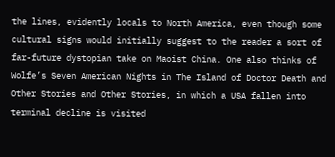the lines, evidently locals to North America, even though some cultural signs would initially suggest to the reader a sort of far-future dystopian take on Maoist China. One also thinks of Wolfe’s Seven American Nights in The Island of Doctor Death and Other Stories and Other Stories, in which a USA fallen into terminal decline is visited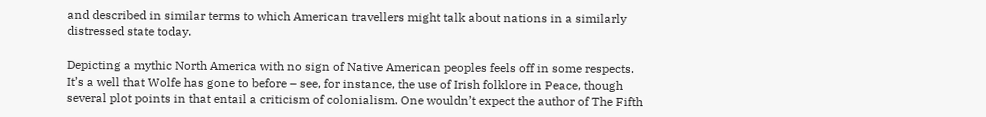and described in similar terms to which American travellers might talk about nations in a similarly distressed state today.

Depicting a mythic North America with no sign of Native American peoples feels off in some respects. It’s a well that Wolfe has gone to before – see, for instance, the use of Irish folklore in Peace, though several plot points in that entail a criticism of colonialism. One wouldn’t expect the author of The Fifth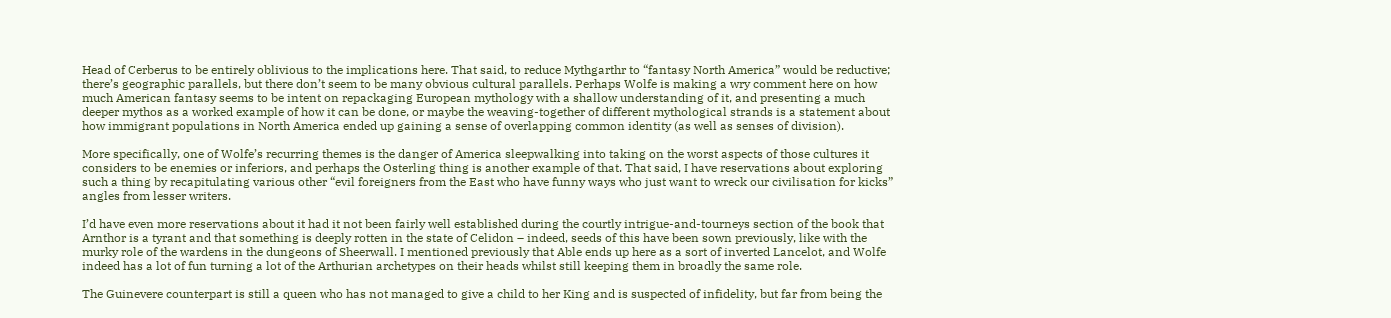Head of Cerberus to be entirely oblivious to the implications here. That said, to reduce Mythgarthr to “fantasy North America” would be reductive; there’s geographic parallels, but there don’t seem to be many obvious cultural parallels. Perhaps Wolfe is making a wry comment here on how much American fantasy seems to be intent on repackaging European mythology with a shallow understanding of it, and presenting a much deeper mythos as a worked example of how it can be done, or maybe the weaving-together of different mythological strands is a statement about how immigrant populations in North America ended up gaining a sense of overlapping common identity (as well as senses of division).

More specifically, one of Wolfe’s recurring themes is the danger of America sleepwalking into taking on the worst aspects of those cultures it considers to be enemies or inferiors, and perhaps the Osterling thing is another example of that. That said, I have reservations about exploring such a thing by recapitulating various other “evil foreigners from the East who have funny ways who just want to wreck our civilisation for kicks” angles from lesser writers.

I’d have even more reservations about it had it not been fairly well established during the courtly intrigue-and-tourneys section of the book that Arnthor is a tyrant and that something is deeply rotten in the state of Celidon – indeed, seeds of this have been sown previously, like with the murky role of the wardens in the dungeons of Sheerwall. I mentioned previously that Able ends up here as a sort of inverted Lancelot, and Wolfe indeed has a lot of fun turning a lot of the Arthurian archetypes on their heads whilst still keeping them in broadly the same role.

The Guinevere counterpart is still a queen who has not managed to give a child to her King and is suspected of infidelity, but far from being the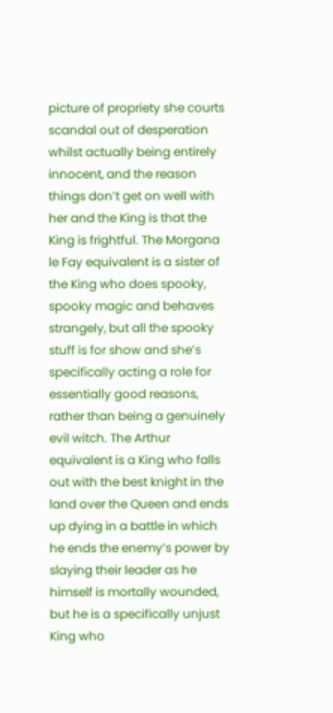picture of propriety she courts scandal out of desperation whilst actually being entirely innocent, and the reason things don’t get on well with her and the King is that the King is frightful. The Morgana le Fay equivalent is a sister of the King who does spooky, spooky magic and behaves strangely, but all the spooky stuff is for show and she’s specifically acting a role for essentially good reasons, rather than being a genuinely evil witch. The Arthur equivalent is a King who falls out with the best knight in the land over the Queen and ends up dying in a battle in which he ends the enemy’s power by slaying their leader as he himself is mortally wounded, but he is a specifically unjust King who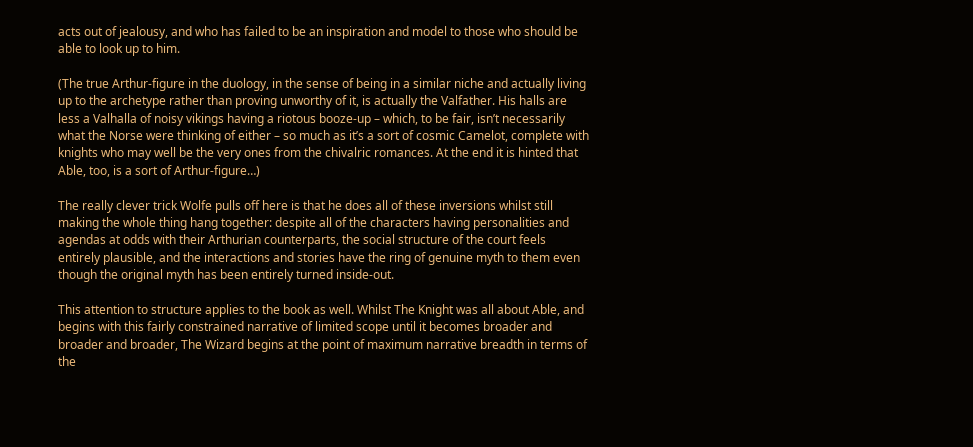acts out of jealousy, and who has failed to be an inspiration and model to those who should be able to look up to him.

(The true Arthur-figure in the duology, in the sense of being in a similar niche and actually living up to the archetype rather than proving unworthy of it, is actually the Valfather. His halls are less a Valhalla of noisy vikings having a riotous booze-up – which, to be fair, isn’t necessarily what the Norse were thinking of either – so much as it’s a sort of cosmic Camelot, complete with knights who may well be the very ones from the chivalric romances. At the end it is hinted that Able, too, is a sort of Arthur-figure…)

The really clever trick Wolfe pulls off here is that he does all of these inversions whilst still making the whole thing hang together: despite all of the characters having personalities and agendas at odds with their Arthurian counterparts, the social structure of the court feels entirely plausible, and the interactions and stories have the ring of genuine myth to them even though the original myth has been entirely turned inside-out.

This attention to structure applies to the book as well. Whilst The Knight was all about Able, and begins with this fairly constrained narrative of limited scope until it becomes broader and broader and broader, The Wizard begins at the point of maximum narrative breadth in terms of the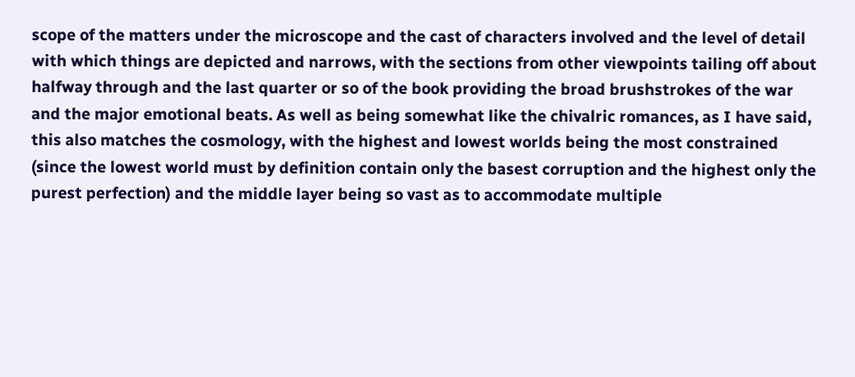scope of the matters under the microscope and the cast of characters involved and the level of detail with which things are depicted and narrows, with the sections from other viewpoints tailing off about halfway through and the last quarter or so of the book providing the broad brushstrokes of the war and the major emotional beats. As well as being somewhat like the chivalric romances, as I have said, this also matches the cosmology, with the highest and lowest worlds being the most constrained (since the lowest world must by definition contain only the basest corruption and the highest only the purest perfection) and the middle layer being so vast as to accommodate multiple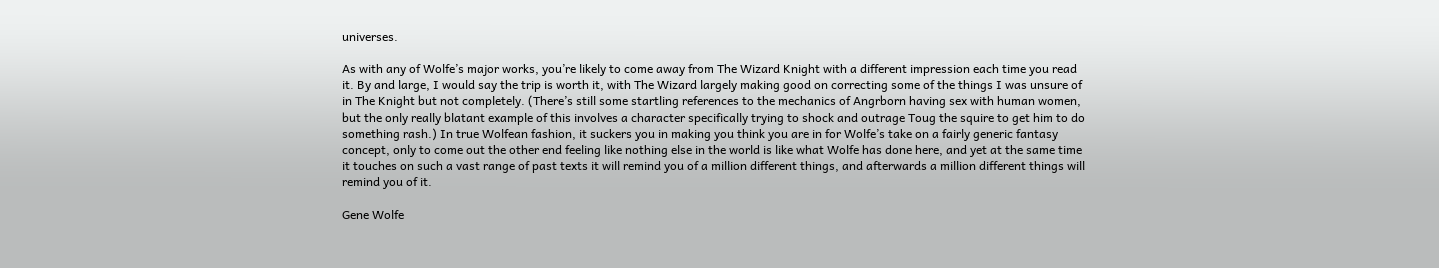universes.

As with any of Wolfe’s major works, you’re likely to come away from The Wizard Knight with a different impression each time you read it. By and large, I would say the trip is worth it, with The Wizard largely making good on correcting some of the things I was unsure of in The Knight but not completely. (There’s still some startling references to the mechanics of Angrborn having sex with human women, but the only really blatant example of this involves a character specifically trying to shock and outrage Toug the squire to get him to do something rash.) In true Wolfean fashion, it suckers you in making you think you are in for Wolfe’s take on a fairly generic fantasy concept, only to come out the other end feeling like nothing else in the world is like what Wolfe has done here, and yet at the same time it touches on such a vast range of past texts it will remind you of a million different things, and afterwards a million different things will remind you of it.

Gene Wolfe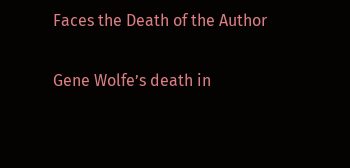Faces the Death of the Author

Gene Wolfe’s death in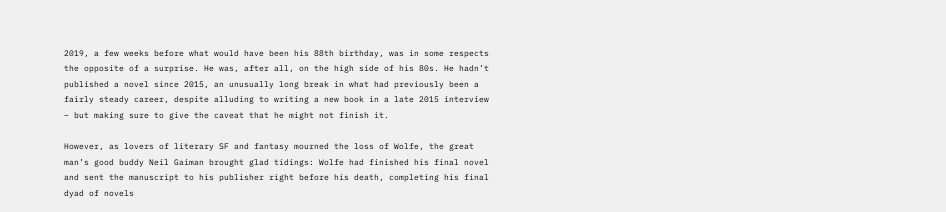2019, a few weeks before what would have been his 88th birthday, was in some respects the opposite of a surprise. He was, after all, on the high side of his 80s. He hadn’t published a novel since 2015, an unusually long break in what had previously been a fairly steady career, despite alluding to writing a new book in a late 2015 interview – but making sure to give the caveat that he might not finish it.

However, as lovers of literary SF and fantasy mourned the loss of Wolfe, the great man’s good buddy Neil Gaiman brought glad tidings: Wolfe had finished his final novel and sent the manuscript to his publisher right before his death, completing his final dyad of novels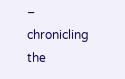– chronicling the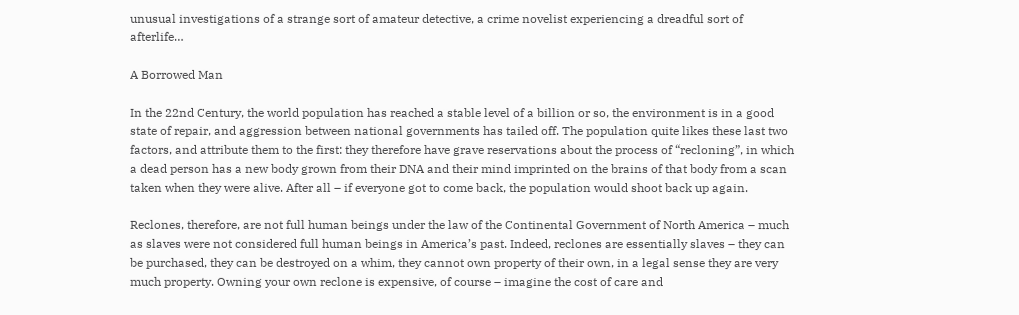unusual investigations of a strange sort of amateur detective, a crime novelist experiencing a dreadful sort of afterlife…

A Borrowed Man

In the 22nd Century, the world population has reached a stable level of a billion or so, the environment is in a good state of repair, and aggression between national governments has tailed off. The population quite likes these last two factors, and attribute them to the first: they therefore have grave reservations about the process of “recloning”, in which a dead person has a new body grown from their DNA and their mind imprinted on the brains of that body from a scan taken when they were alive. After all – if everyone got to come back, the population would shoot back up again.

Reclones, therefore, are not full human beings under the law of the Continental Government of North America – much as slaves were not considered full human beings in America’s past. Indeed, reclones are essentially slaves – they can be purchased, they can be destroyed on a whim, they cannot own property of their own, in a legal sense they are very much property. Owning your own reclone is expensive, of course – imagine the cost of care and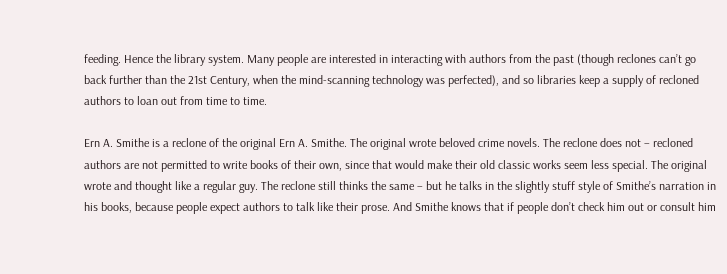feeding. Hence the library system. Many people are interested in interacting with authors from the past (though reclones can’t go back further than the 21st Century, when the mind-scanning technology was perfected), and so libraries keep a supply of recloned authors to loan out from time to time.

Ern A. Smithe is a reclone of the original Ern A. Smithe. The original wrote beloved crime novels. The reclone does not – recloned authors are not permitted to write books of their own, since that would make their old classic works seem less special. The original wrote and thought like a regular guy. The reclone still thinks the same – but he talks in the slightly stuff style of Smithe’s narration in his books, because people expect authors to talk like their prose. And Smithe knows that if people don’t check him out or consult him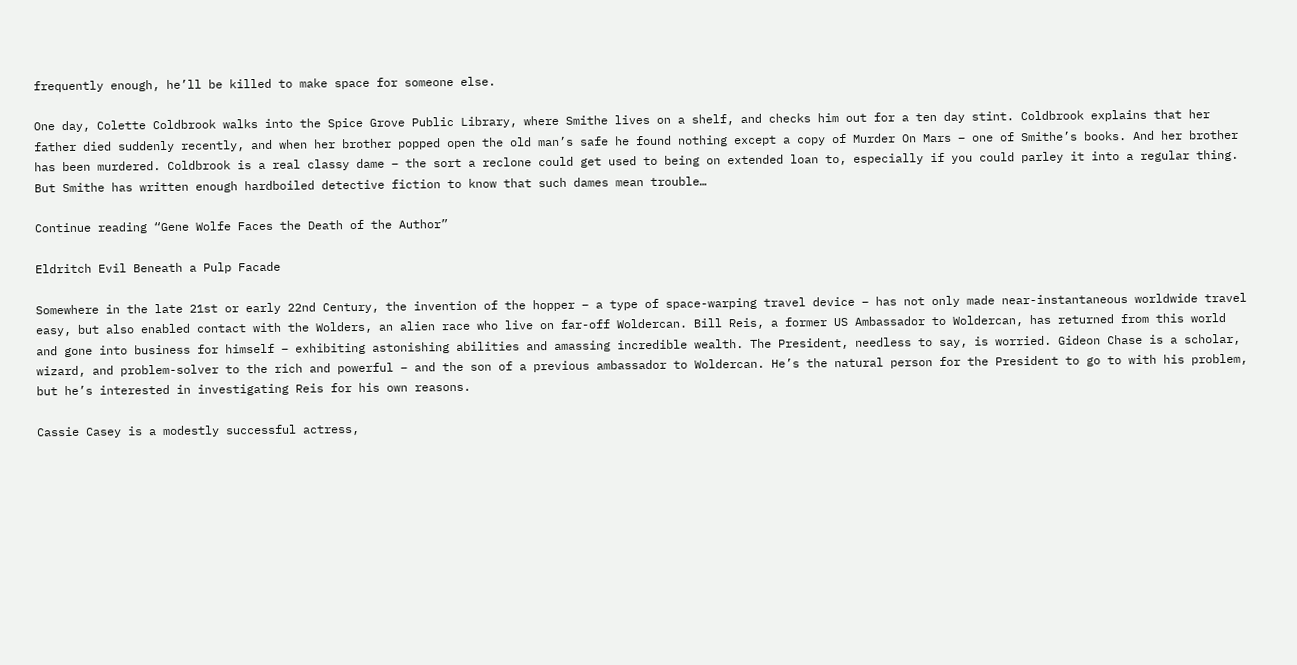frequently enough, he’ll be killed to make space for someone else.

One day, Colette Coldbrook walks into the Spice Grove Public Library, where Smithe lives on a shelf, and checks him out for a ten day stint. Coldbrook explains that her father died suddenly recently, and when her brother popped open the old man’s safe he found nothing except a copy of Murder On Mars – one of Smithe’s books. And her brother has been murdered. Coldbrook is a real classy dame – the sort a reclone could get used to being on extended loan to, especially if you could parley it into a regular thing. But Smithe has written enough hardboiled detective fiction to know that such dames mean trouble…

Continue reading “Gene Wolfe Faces the Death of the Author”

Eldritch Evil Beneath a Pulp Facade

Somewhere in the late 21st or early 22nd Century, the invention of the hopper – a type of space-warping travel device – has not only made near-instantaneous worldwide travel easy, but also enabled contact with the Wolders, an alien race who live on far-off Woldercan. Bill Reis, a former US Ambassador to Woldercan, has returned from this world and gone into business for himself – exhibiting astonishing abilities and amassing incredible wealth. The President, needless to say, is worried. Gideon Chase is a scholar, wizard, and problem-solver to the rich and powerful – and the son of a previous ambassador to Woldercan. He’s the natural person for the President to go to with his problem, but he’s interested in investigating Reis for his own reasons.

Cassie Casey is a modestly successful actress,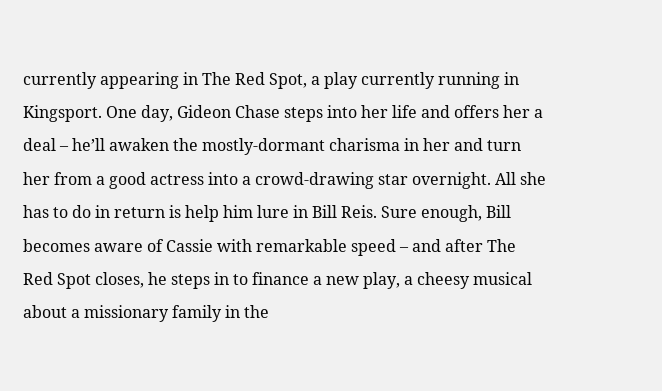currently appearing in The Red Spot, a play currently running in Kingsport. One day, Gideon Chase steps into her life and offers her a deal – he’ll awaken the mostly-dormant charisma in her and turn her from a good actress into a crowd-drawing star overnight. All she has to do in return is help him lure in Bill Reis. Sure enough, Bill becomes aware of Cassie with remarkable speed – and after The Red Spot closes, he steps in to finance a new play, a cheesy musical about a missionary family in the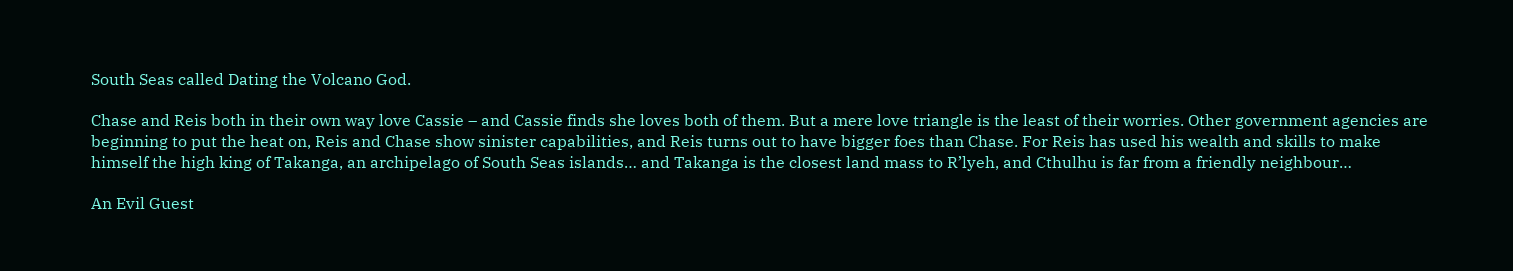South Seas called Dating the Volcano God.

Chase and Reis both in their own way love Cassie – and Cassie finds she loves both of them. But a mere love triangle is the least of their worries. Other government agencies are beginning to put the heat on, Reis and Chase show sinister capabilities, and Reis turns out to have bigger foes than Chase. For Reis has used his wealth and skills to make himself the high king of Takanga, an archipelago of South Seas islands… and Takanga is the closest land mass to R’lyeh, and Cthulhu is far from a friendly neighbour…

An Evil Guest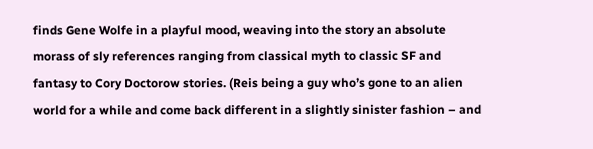finds Gene Wolfe in a playful mood, weaving into the story an absolute morass of sly references ranging from classical myth to classic SF and fantasy to Cory Doctorow stories. (Reis being a guy who’s gone to an alien world for a while and come back different in a slightly sinister fashion – and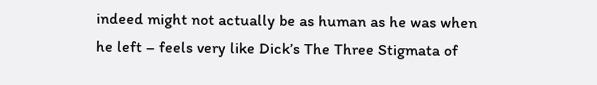indeed might not actually be as human as he was when he left – feels very like Dick’s The Three Stigmata of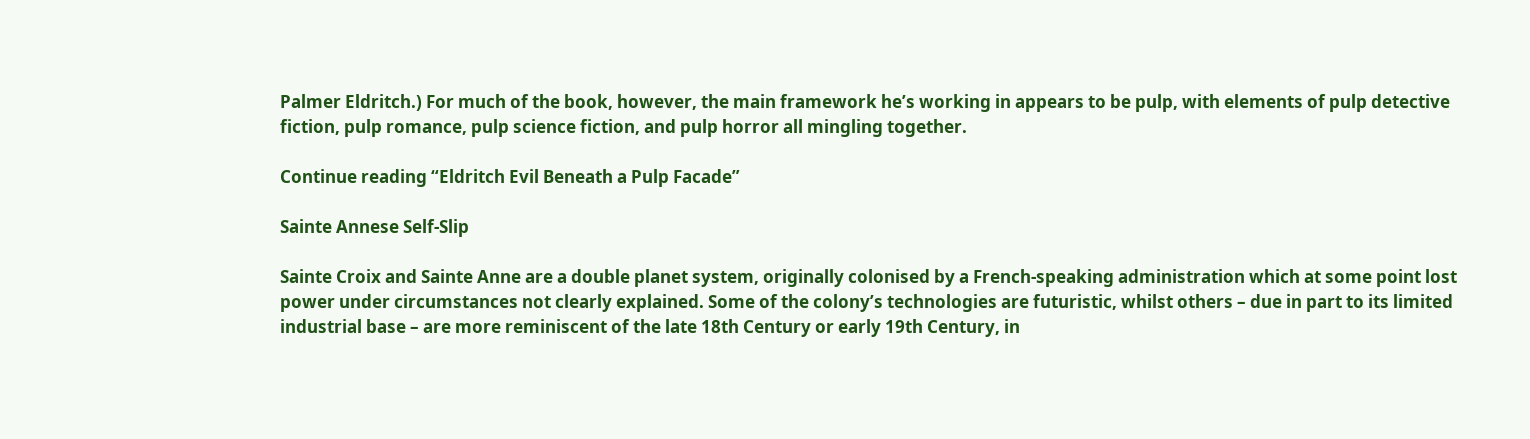Palmer Eldritch.) For much of the book, however, the main framework he’s working in appears to be pulp, with elements of pulp detective fiction, pulp romance, pulp science fiction, and pulp horror all mingling together.

Continue reading “Eldritch Evil Beneath a Pulp Facade”

Sainte Annese Self-Slip

Sainte Croix and Sainte Anne are a double planet system, originally colonised by a French-speaking administration which at some point lost power under circumstances not clearly explained. Some of the colony’s technologies are futuristic, whilst others – due in part to its limited industrial base – are more reminiscent of the late 18th Century or early 19th Century, in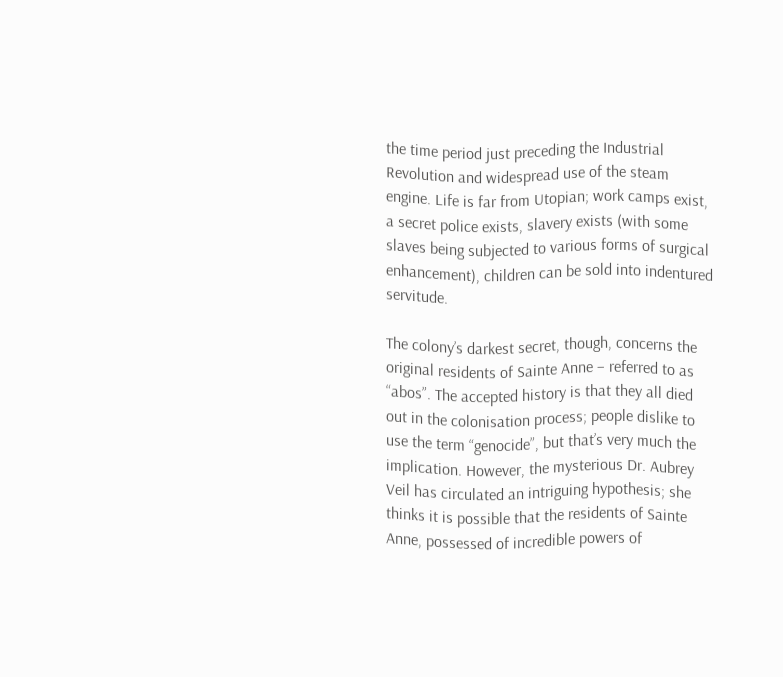the time period just preceding the Industrial Revolution and widespread use of the steam engine. Life is far from Utopian; work camps exist, a secret police exists, slavery exists (with some slaves being subjected to various forms of surgical enhancement), children can be sold into indentured servitude.

The colony’s darkest secret, though, concerns the original residents of Sainte Anne – referred to as “abos”. The accepted history is that they all died out in the colonisation process; people dislike to use the term “genocide”, but that’s very much the implication. However, the mysterious Dr. Aubrey Veil has circulated an intriguing hypothesis; she thinks it is possible that the residents of Sainte Anne, possessed of incredible powers of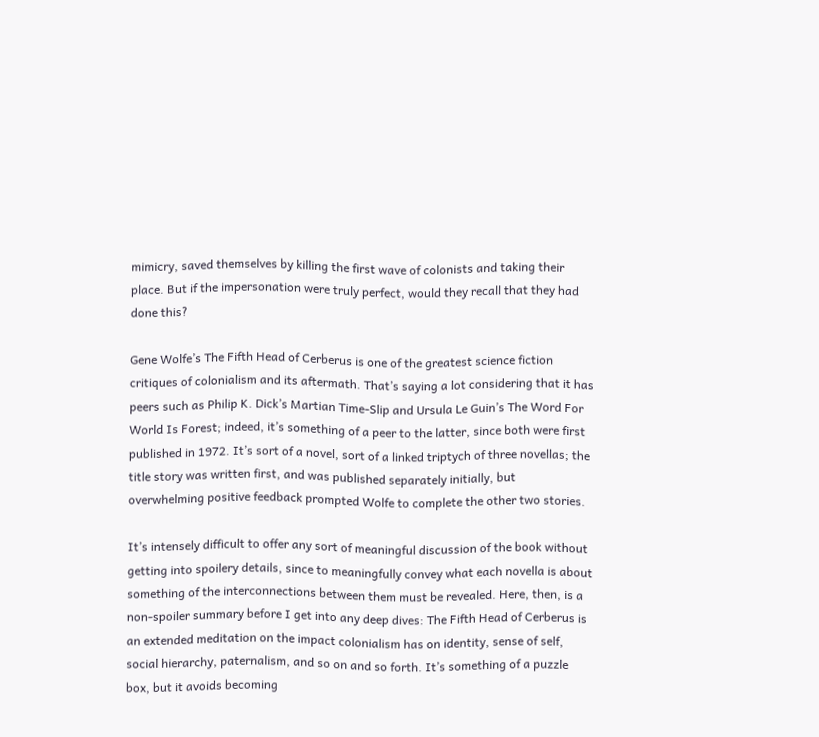mimicry, saved themselves by killing the first wave of colonists and taking their place. But if the impersonation were truly perfect, would they recall that they had done this?

Gene Wolfe’s The Fifth Head of Cerberus is one of the greatest science fiction critiques of colonialism and its aftermath. That’s saying a lot considering that it has peers such as Philip K. Dick’s Martian Time-Slip and Ursula Le Guin’s The Word For World Is Forest; indeed, it’s something of a peer to the latter, since both were first published in 1972. It’s sort of a novel, sort of a linked triptych of three novellas; the title story was written first, and was published separately initially, but overwhelming positive feedback prompted Wolfe to complete the other two stories.

It’s intensely difficult to offer any sort of meaningful discussion of the book without getting into spoilery details, since to meaningfully convey what each novella is about something of the interconnections between them must be revealed. Here, then, is a non-spoiler summary before I get into any deep dives: The Fifth Head of Cerberus is an extended meditation on the impact colonialism has on identity, sense of self, social hierarchy, paternalism, and so on and so forth. It’s something of a puzzle box, but it avoids becoming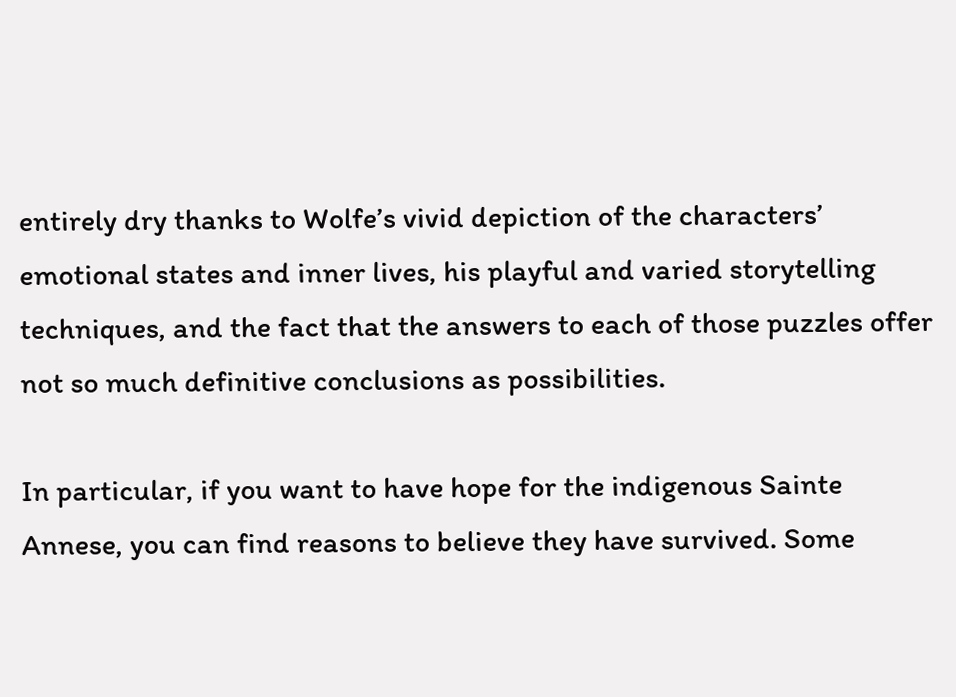entirely dry thanks to Wolfe’s vivid depiction of the characters’ emotional states and inner lives, his playful and varied storytelling techniques, and the fact that the answers to each of those puzzles offer not so much definitive conclusions as possibilities.

In particular, if you want to have hope for the indigenous Sainte Annese, you can find reasons to believe they have survived. Some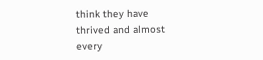think they have thrived and almost every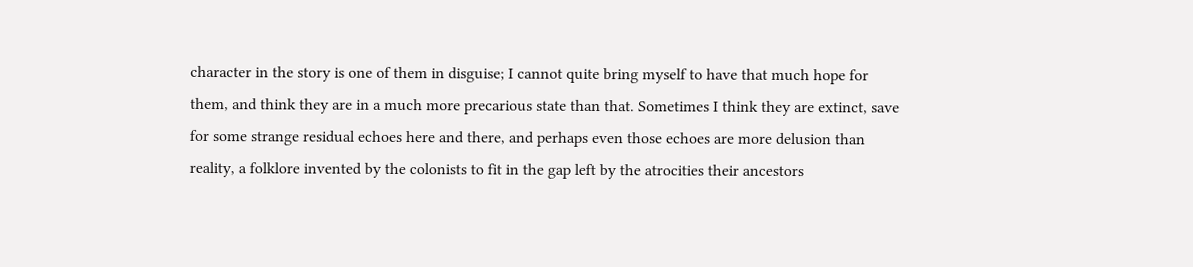character in the story is one of them in disguise; I cannot quite bring myself to have that much hope for them, and think they are in a much more precarious state than that. Sometimes I think they are extinct, save for some strange residual echoes here and there, and perhaps even those echoes are more delusion than reality, a folklore invented by the colonists to fit in the gap left by the atrocities their ancestors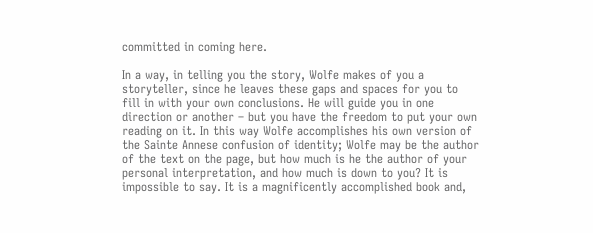committed in coming here.

In a way, in telling you the story, Wolfe makes of you a storyteller, since he leaves these gaps and spaces for you to fill in with your own conclusions. He will guide you in one direction or another – but you have the freedom to put your own reading on it. In this way Wolfe accomplishes his own version of the Sainte Annese confusion of identity; Wolfe may be the author of the text on the page, but how much is he the author of your personal interpretation, and how much is down to you? It is impossible to say. It is a magnificently accomplished book and,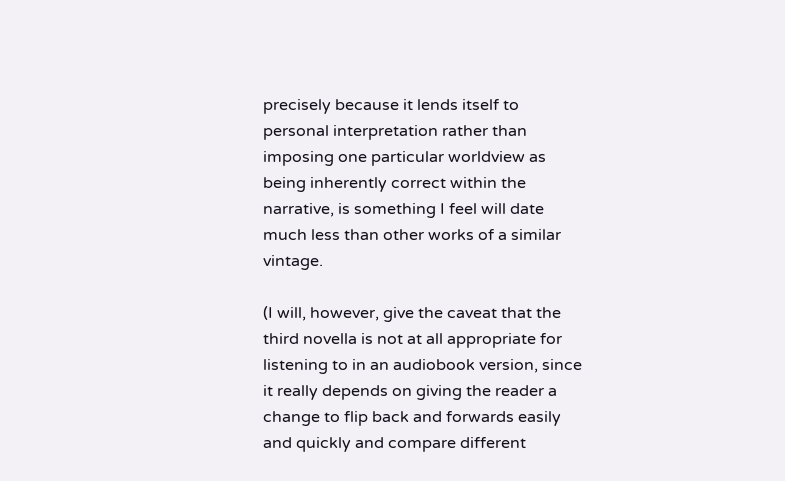precisely because it lends itself to personal interpretation rather than imposing one particular worldview as being inherently correct within the narrative, is something I feel will date much less than other works of a similar vintage.

(I will, however, give the caveat that the third novella is not at all appropriate for listening to in an audiobook version, since it really depends on giving the reader a change to flip back and forwards easily and quickly and compare different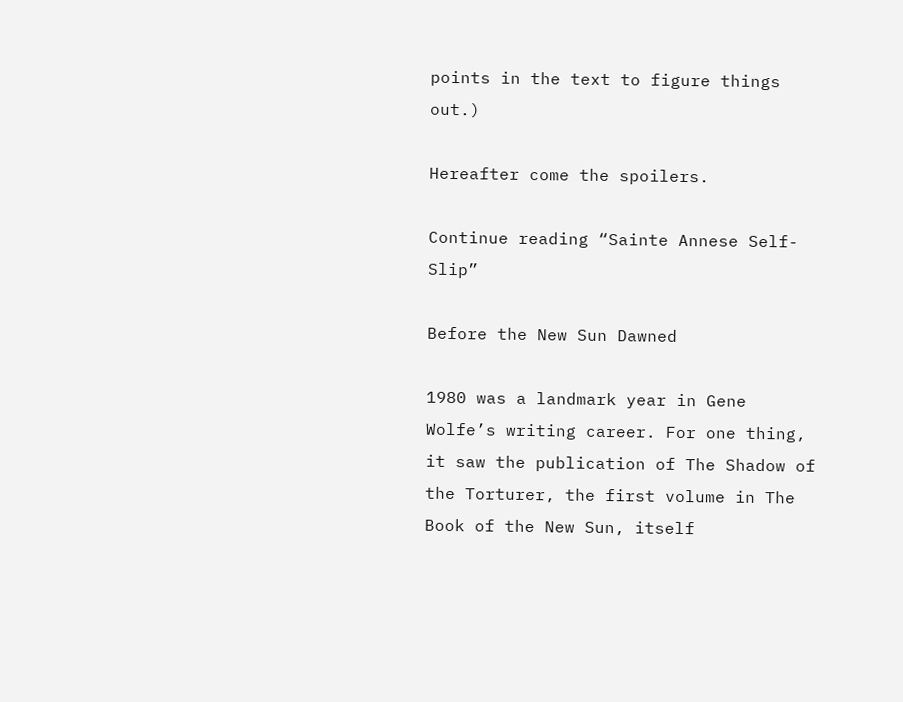points in the text to figure things out.)

Hereafter come the spoilers.

Continue reading “Sainte Annese Self-Slip”

Before the New Sun Dawned

1980 was a landmark year in Gene Wolfe’s writing career. For one thing, it saw the publication of The Shadow of the Torturer, the first volume in The Book of the New Sun, itself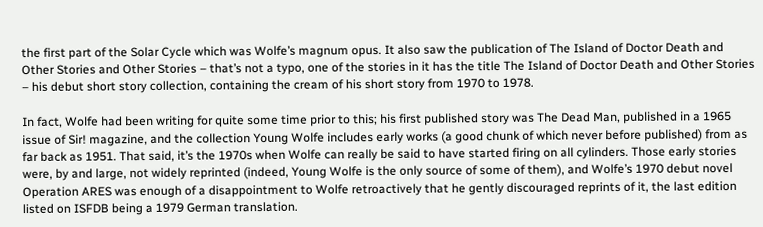the first part of the Solar Cycle which was Wolfe’s magnum opus. It also saw the publication of The Island of Doctor Death and Other Stories and Other Stories – that’s not a typo, one of the stories in it has the title The Island of Doctor Death and Other Stories – his debut short story collection, containing the cream of his short story from 1970 to 1978.

In fact, Wolfe had been writing for quite some time prior to this; his first published story was The Dead Man, published in a 1965 issue of Sir! magazine, and the collection Young Wolfe includes early works (a good chunk of which never before published) from as far back as 1951. That said, it’s the 1970s when Wolfe can really be said to have started firing on all cylinders. Those early stories were, by and large, not widely reprinted (indeed, Young Wolfe is the only source of some of them), and Wolfe’s 1970 debut novel Operation ARES was enough of a disappointment to Wolfe retroactively that he gently discouraged reprints of it, the last edition listed on ISFDB being a 1979 German translation.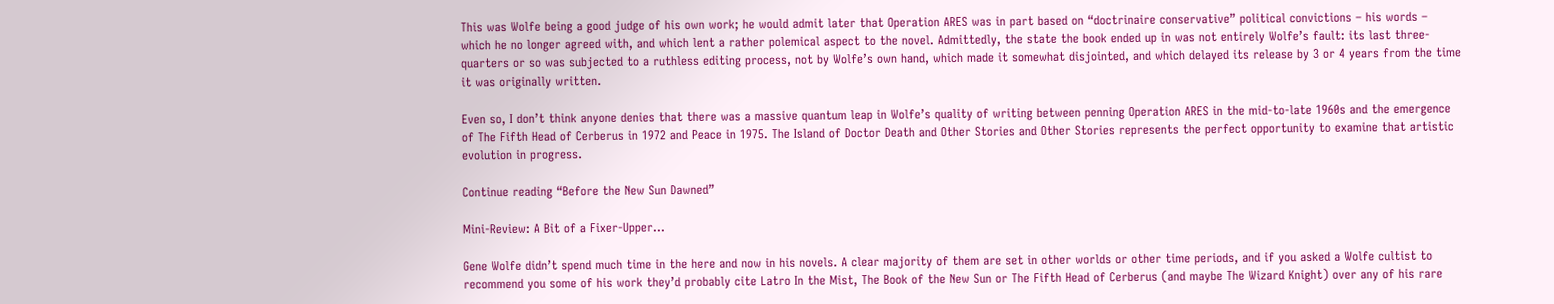This was Wolfe being a good judge of his own work; he would admit later that Operation ARES was in part based on “doctrinaire conservative” political convictions – his words – which he no longer agreed with, and which lent a rather polemical aspect to the novel. Admittedly, the state the book ended up in was not entirely Wolfe’s fault: its last three-quarters or so was subjected to a ruthless editing process, not by Wolfe’s own hand, which made it somewhat disjointed, and which delayed its release by 3 or 4 years from the time it was originally written.

Even so, I don’t think anyone denies that there was a massive quantum leap in Wolfe’s quality of writing between penning Operation ARES in the mid-to-late 1960s and the emergence of The Fifth Head of Cerberus in 1972 and Peace in 1975. The Island of Doctor Death and Other Stories and Other Stories represents the perfect opportunity to examine that artistic evolution in progress.

Continue reading “Before the New Sun Dawned”

Mini-Review: A Bit of a Fixer-Upper…

Gene Wolfe didn’t spend much time in the here and now in his novels. A clear majority of them are set in other worlds or other time periods, and if you asked a Wolfe cultist to recommend you some of his work they’d probably cite Latro In the Mist, The Book of the New Sun or The Fifth Head of Cerberus (and maybe The Wizard Knight) over any of his rare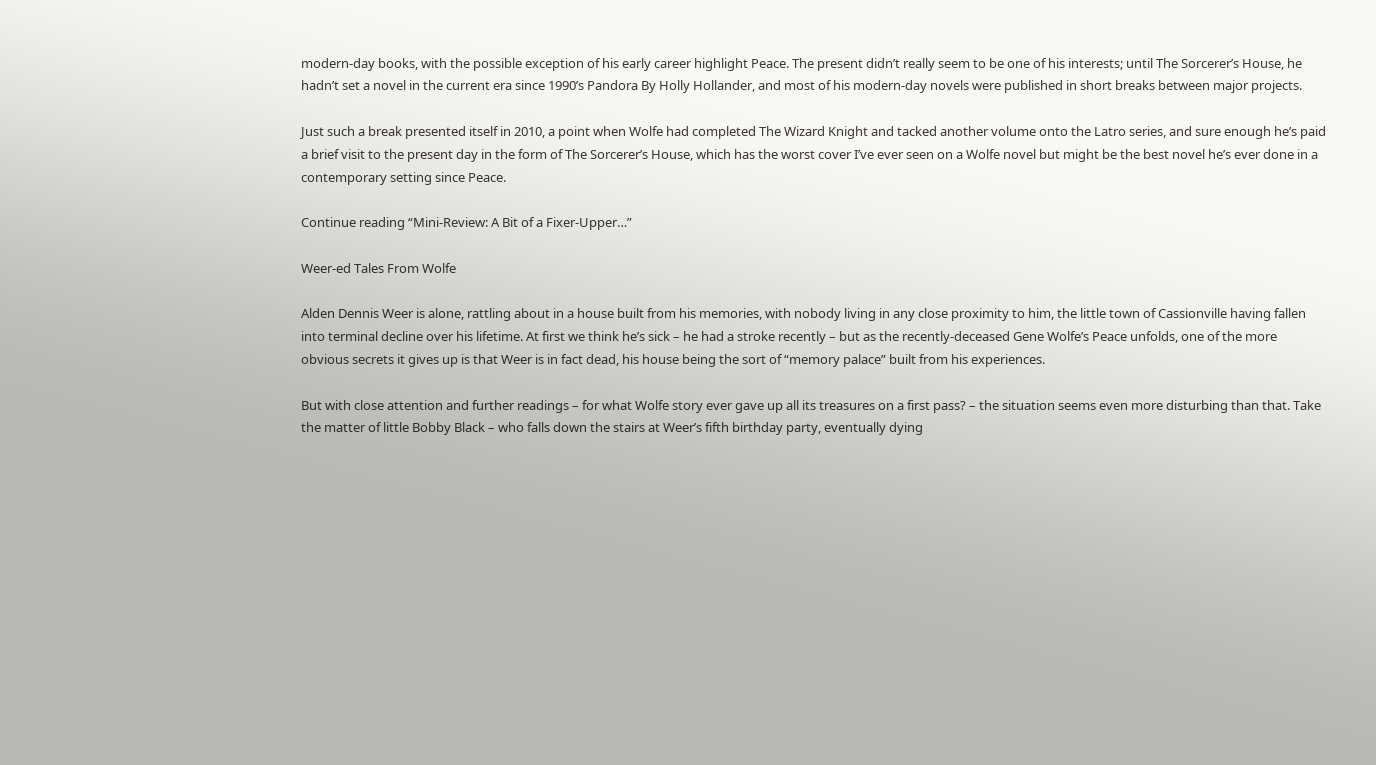modern-day books, with the possible exception of his early career highlight Peace. The present didn’t really seem to be one of his interests; until The Sorcerer’s House, he hadn’t set a novel in the current era since 1990’s Pandora By Holly Hollander, and most of his modern-day novels were published in short breaks between major projects.

Just such a break presented itself in 2010, a point when Wolfe had completed The Wizard Knight and tacked another volume onto the Latro series, and sure enough he’s paid a brief visit to the present day in the form of The Sorcerer’s House, which has the worst cover I’ve ever seen on a Wolfe novel but might be the best novel he’s ever done in a contemporary setting since Peace.

Continue reading “Mini-Review: A Bit of a Fixer-Upper…”

Weer-ed Tales From Wolfe

Alden Dennis Weer is alone, rattling about in a house built from his memories, with nobody living in any close proximity to him, the little town of Cassionville having fallen into terminal decline over his lifetime. At first we think he’s sick – he had a stroke recently – but as the recently-deceased Gene Wolfe’s Peace unfolds, one of the more obvious secrets it gives up is that Weer is in fact dead, his house being the sort of “memory palace” built from his experiences.

But with close attention and further readings – for what Wolfe story ever gave up all its treasures on a first pass? – the situation seems even more disturbing than that. Take the matter of little Bobby Black – who falls down the stairs at Weer’s fifth birthday party, eventually dying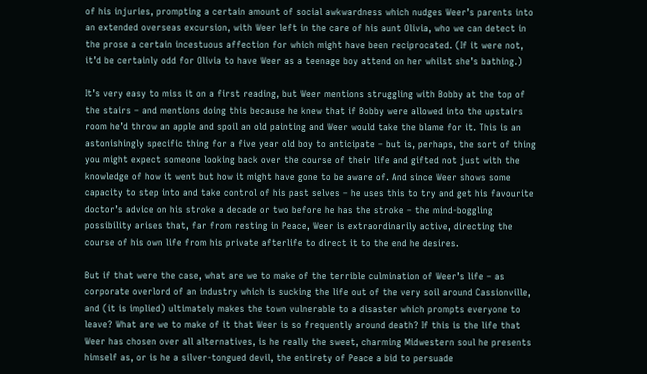of his injuries, prompting a certain amount of social awkwardness which nudges Weer’s parents into an extended overseas excursion, with Weer left in the care of his aunt Olivia, who we can detect in the prose a certain incestuous affection for which might have been reciprocated. (If it were not, it’d be certainly odd for Olivia to have Weer as a teenage boy attend on her whilst she’s bathing.)

It’s very easy to miss it on a first reading, but Weer mentions struggling with Bobby at the top of the stairs – and mentions doing this because he knew that if Bobby were allowed into the upstairs room he’d throw an apple and spoil an old painting and Weer would take the blame for it. This is an astonishingly specific thing for a five year old boy to anticipate – but is, perhaps, the sort of thing you might expect someone looking back over the course of their life and gifted not just with the knowledge of how it went but how it might have gone to be aware of. And since Weer shows some capacity to step into and take control of his past selves – he uses this to try and get his favourite doctor’s advice on his stroke a decade or two before he has the stroke – the mind-boggling possibility arises that, far from resting in Peace, Weer is extraordinarily active, directing the course of his own life from his private afterlife to direct it to the end he desires.

But if that were the case, what are we to make of the terrible culmination of Weer’s life – as corporate overlord of an industry which is sucking the life out of the very soil around Cassionville, and (it is implied) ultimately makes the town vulnerable to a disaster which prompts everyone to leave? What are we to make of it that Weer is so frequently around death? If this is the life that Weer has chosen over all alternatives, is he really the sweet, charming Midwestern soul he presents himself as, or is he a silver-tongued devil, the entirety of Peace a bid to persuade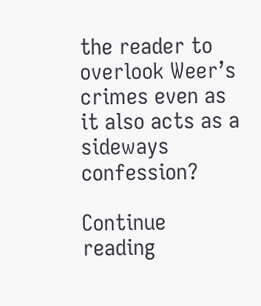the reader to overlook Weer’s crimes even as it also acts as a sideways confession?

Continue reading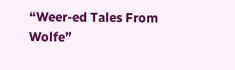“Weer-ed Tales From Wolfe”